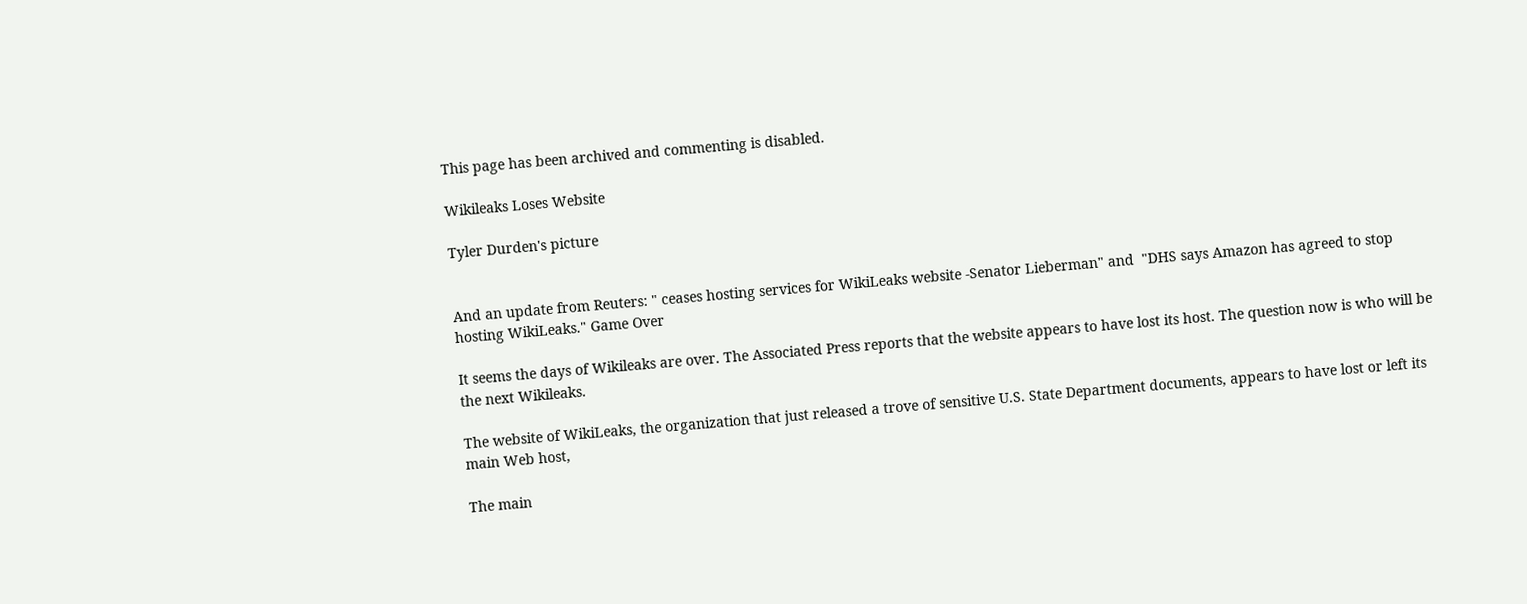This page has been archived and commenting is disabled.

Wikileaks Loses Website

Tyler Durden's picture


And an update from Reuters: " ceases hosting services for WikiLeaks website -Senator Lieberman" and  "DHS says Amazon has agreed to stop hosting WikiLeaks." Game Over

It seems the days of Wikileaks are over. The Associated Press reports that the website appears to have lost its host. The question now is who will be the next Wikileaks.

The website of WikiLeaks, the organization that just released a trove of sensitive U.S. State Department documents, appears to have lost or left its main Web host,

The main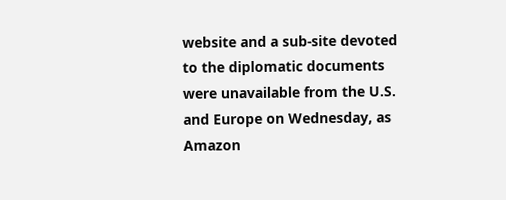website and a sub-site devoted to the diplomatic documents were unavailable from the U.S. and Europe on Wednesday, as Amazon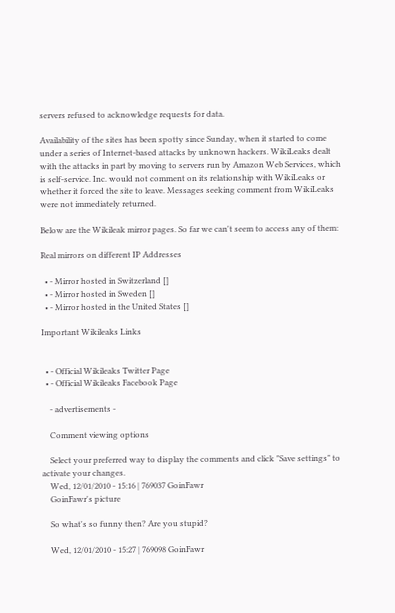servers refused to acknowledge requests for data.

Availability of the sites has been spotty since Sunday, when it started to come under a series of Internet-based attacks by unknown hackers. WikiLeaks dealt with the attacks in part by moving to servers run by Amazon Web Services, which is self-service. Inc. would not comment on its relationship with WikiLeaks or whether it forced the site to leave. Messages seeking comment from WikiLeaks were not immediately returned.

Below are the Wikileak mirror pages. So far we can't seem to access any of them:

Real mirrors on different IP Addresses

  • - Mirror hosted in Switzerland []
  • - Mirror hosted in Sweden []
  • - Mirror hosted in the United States []

Important Wikileaks Links


  • - Official Wikileaks Twitter Page
  • - Official Wikileaks Facebook Page

    - advertisements -

    Comment viewing options

    Select your preferred way to display the comments and click "Save settings" to activate your changes.
    Wed, 12/01/2010 - 15:16 | 769037 GoinFawr
    GoinFawr's picture

    So what's so funny then? Are you stupid?

    Wed, 12/01/2010 - 15:27 | 769098 GoinFawr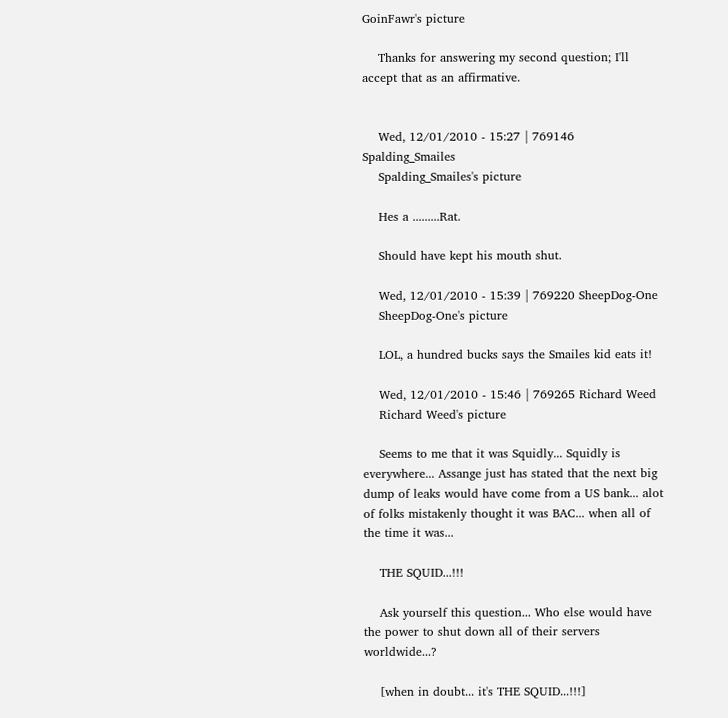GoinFawr's picture

    Thanks for answering my second question; I'll accept that as an affirmative.


    Wed, 12/01/2010 - 15:27 | 769146 Spalding_Smailes
    Spalding_Smailes's picture

    Hes a .........Rat.

    Should have kept his mouth shut.

    Wed, 12/01/2010 - 15:39 | 769220 SheepDog-One
    SheepDog-One's picture

    LOL, a hundred bucks says the Smailes kid eats it!

    Wed, 12/01/2010 - 15:46 | 769265 Richard Weed
    Richard Weed's picture

    Seems to me that it was Squidly... Squidly is everywhere... Assange just has stated that the next big dump of leaks would have come from a US bank... alot of folks mistakenly thought it was BAC... when all of the time it was...

    THE SQUID...!!!

    Ask yourself this question... Who else would have the power to shut down all of their servers worldwide...?

    [when in doubt... it's THE SQUID...!!!]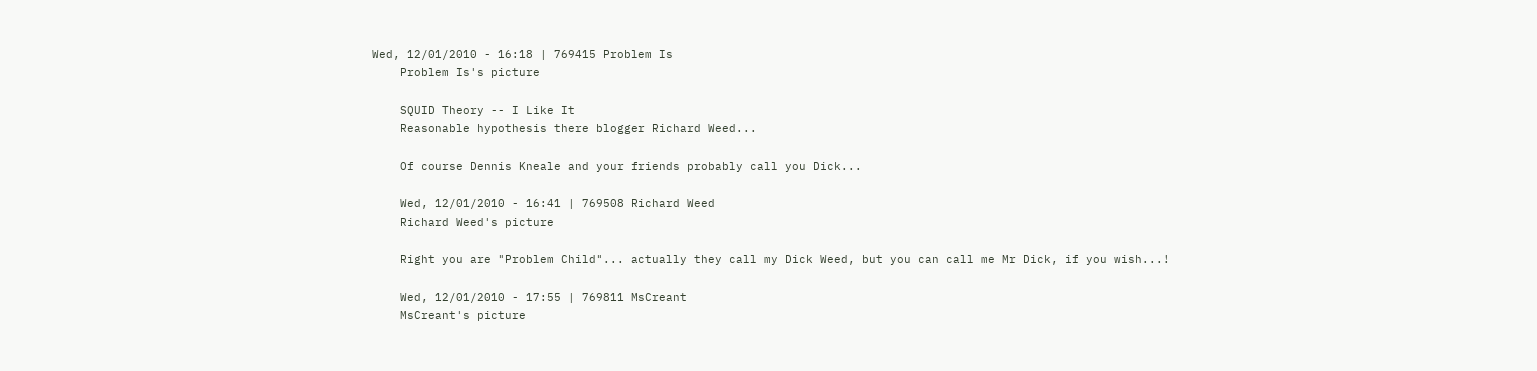Wed, 12/01/2010 - 16:18 | 769415 Problem Is
    Problem Is's picture

    SQUID Theory -- I Like It
    Reasonable hypothesis there blogger Richard Weed...

    Of course Dennis Kneale and your friends probably call you Dick...

    Wed, 12/01/2010 - 16:41 | 769508 Richard Weed
    Richard Weed's picture

    Right you are "Problem Child"... actually they call my Dick Weed, but you can call me Mr Dick, if you wish...!

    Wed, 12/01/2010 - 17:55 | 769811 MsCreant
    MsCreant's picture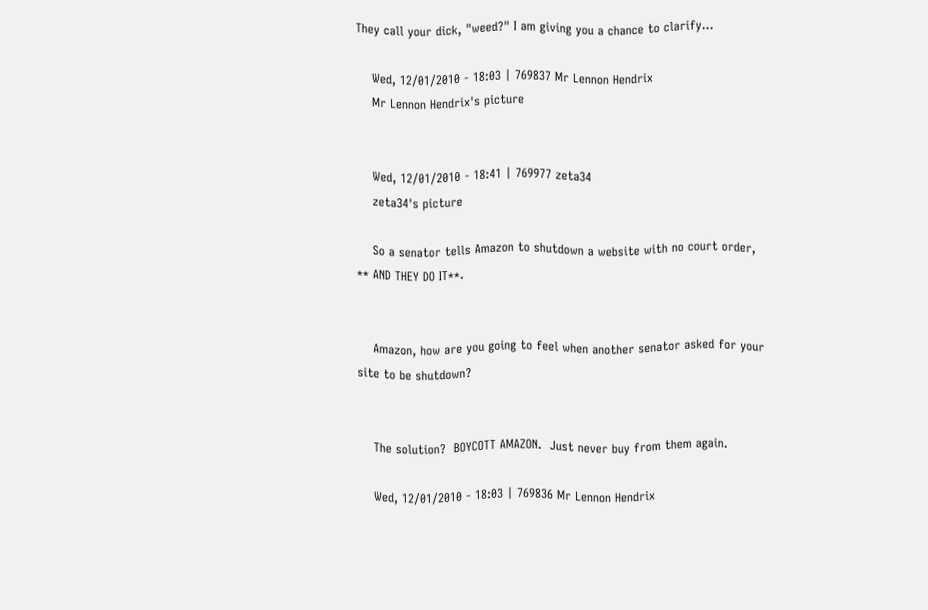They call your dick, "weed?" I am giving you a chance to clarify...

    Wed, 12/01/2010 - 18:03 | 769837 Mr Lennon Hendrix
    Mr Lennon Hendrix's picture


    Wed, 12/01/2010 - 18:41 | 769977 zeta34
    zeta34's picture

    So a senator tells Amazon to shutdown a website with no court order, ** AND THEY DO IT**.


    Amazon, how are you going to feel when another senator asked for your site to be shutdown?


    The solution?  BOYCOTT AMAZON.  Just never buy from them again.

    Wed, 12/01/2010 - 18:03 | 769836 Mr Lennon Hendrix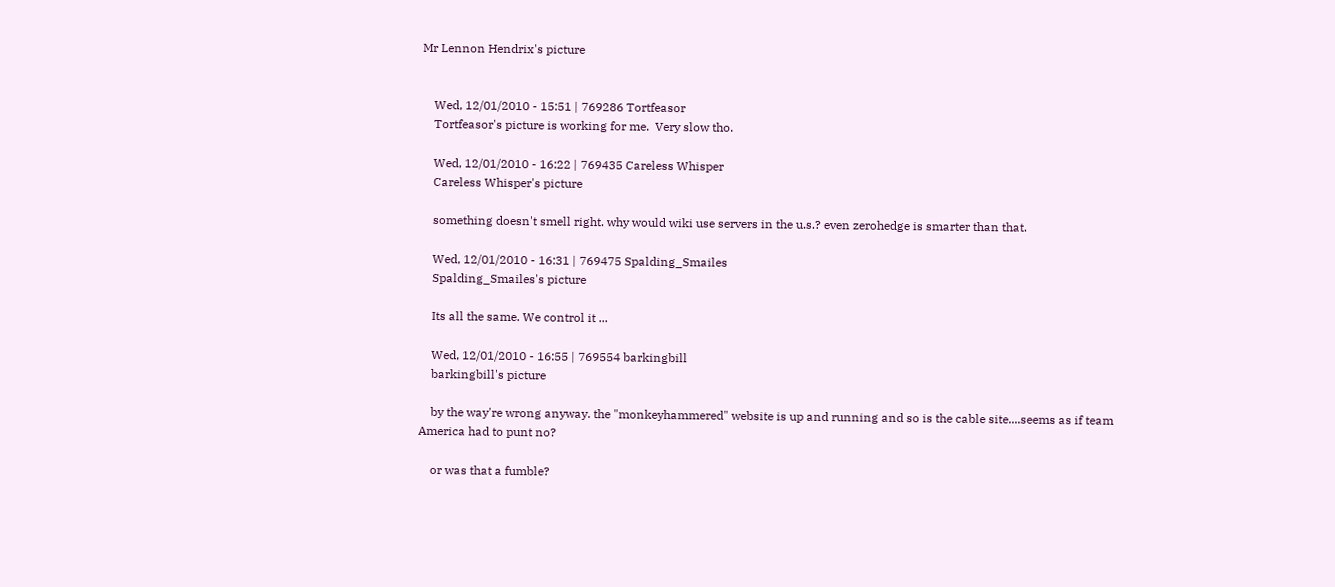Mr Lennon Hendrix's picture


    Wed, 12/01/2010 - 15:51 | 769286 Tortfeasor
    Tortfeasor's picture is working for me.  Very slow tho.

    Wed, 12/01/2010 - 16:22 | 769435 Careless Whisper
    Careless Whisper's picture

    something doesn't smell right. why would wiki use servers in the u.s.? even zerohedge is smarter than that.

    Wed, 12/01/2010 - 16:31 | 769475 Spalding_Smailes
    Spalding_Smailes's picture

    Its all the same. We control it ...

    Wed, 12/01/2010 - 16:55 | 769554 barkingbill
    barkingbill's picture

    by the way're wrong anyway. the "monkeyhammered" website is up and running and so is the cable site....seems as if team America had to punt no?

    or was that a fumble?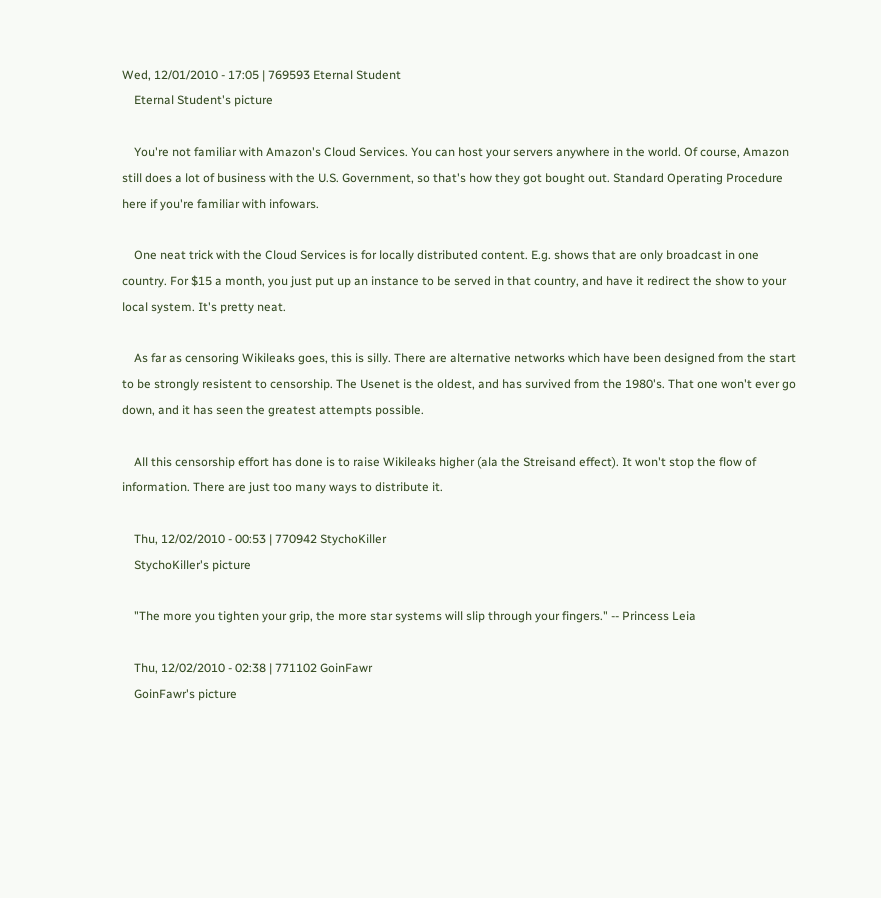Wed, 12/01/2010 - 17:05 | 769593 Eternal Student
    Eternal Student's picture

    You're not familiar with Amazon's Cloud Services. You can host your servers anywhere in the world. Of course, Amazon still does a lot of business with the U.S. Government, so that's how they got bought out. Standard Operating Procedure here if you're familiar with infowars.

    One neat trick with the Cloud Services is for locally distributed content. E.g. shows that are only broadcast in one country. For $15 a month, you just put up an instance to be served in that country, and have it redirect the show to your local system. It's pretty neat.

    As far as censoring Wikileaks goes, this is silly. There are alternative networks which have been designed from the start to be strongly resistent to censorship. The Usenet is the oldest, and has survived from the 1980's. That one won't ever go down, and it has seen the greatest attempts possible.

    All this censorship effort has done is to raise Wikileaks higher (ala the Streisand effect). It won't stop the flow of information. There are just too many ways to distribute it.

    Thu, 12/02/2010 - 00:53 | 770942 StychoKiller
    StychoKiller's picture

    "The more you tighten your grip, the more star systems will slip through your fingers." -- Princess Leia

    Thu, 12/02/2010 - 02:38 | 771102 GoinFawr
    GoinFawr's picture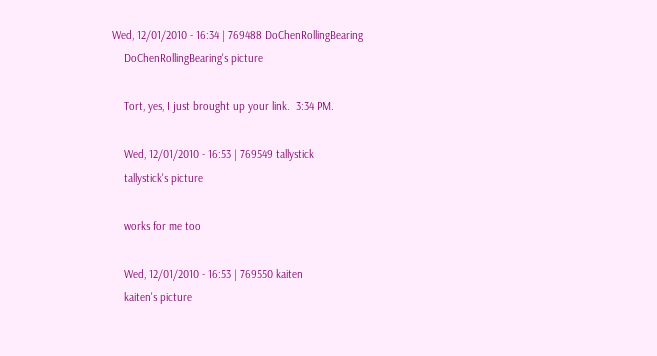Wed, 12/01/2010 - 16:34 | 769488 DoChenRollingBearing
    DoChenRollingBearing's picture

    Tort, yes, I just brought up your link.  3:34 PM.

    Wed, 12/01/2010 - 16:53 | 769549 tallystick
    tallystick's picture

    works for me too

    Wed, 12/01/2010 - 16:53 | 769550 kaiten
    kaiten's picture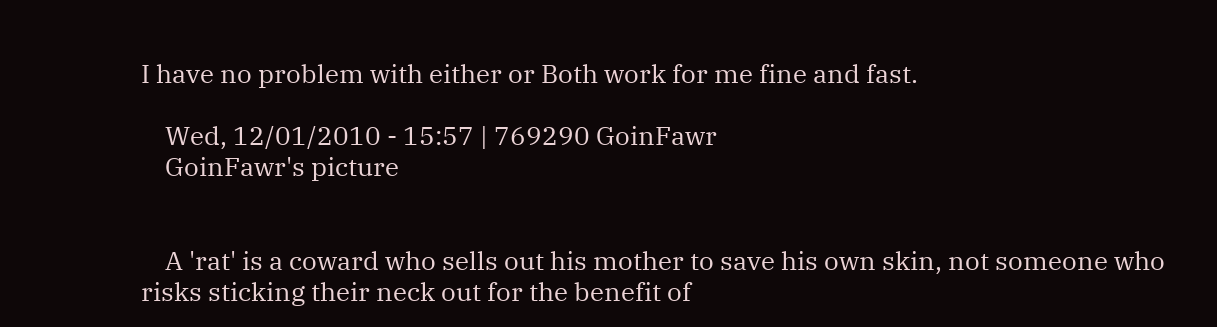I have no problem with either or Both work for me fine and fast.

    Wed, 12/01/2010 - 15:57 | 769290 GoinFawr
    GoinFawr's picture


    A 'rat' is a coward who sells out his mother to save his own skin, not someone who risks sticking their neck out for the benefit of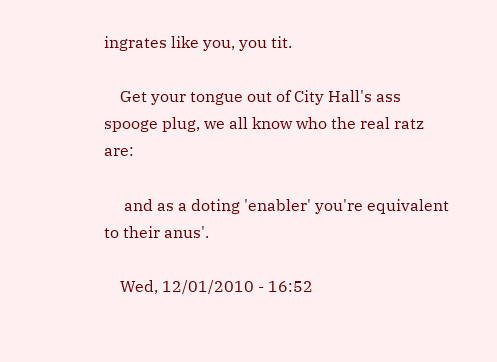ingrates like you, you tit.

    Get your tongue out of City Hall's ass spooge plug, we all know who the real ratz are:

     and as a doting 'enabler' you're equivalent to their anus'.

    Wed, 12/01/2010 - 16:52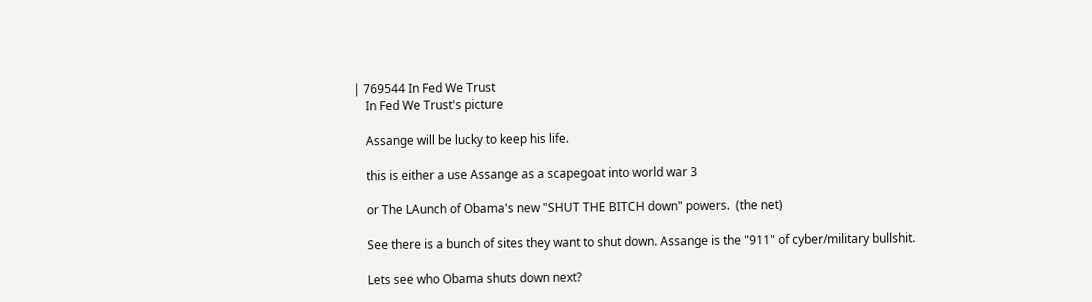| 769544 In Fed We Trust
    In Fed We Trust's picture

    Assange will be lucky to keep his life.

    this is either a use Assange as a scapegoat into world war 3

    or The LAunch of Obama's new "SHUT THE BITCH down" powers.  (the net)

    See there is a bunch of sites they want to shut down. Assange is the "911" of cyber/military bullshit.

    Lets see who Obama shuts down next?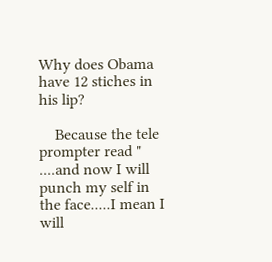Why does Obama have 12 stiches in his lip?

    Because the tele prompter read " ....and now I will punch my self in the face.....I mean I will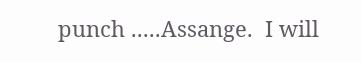punch .....Assange.  I will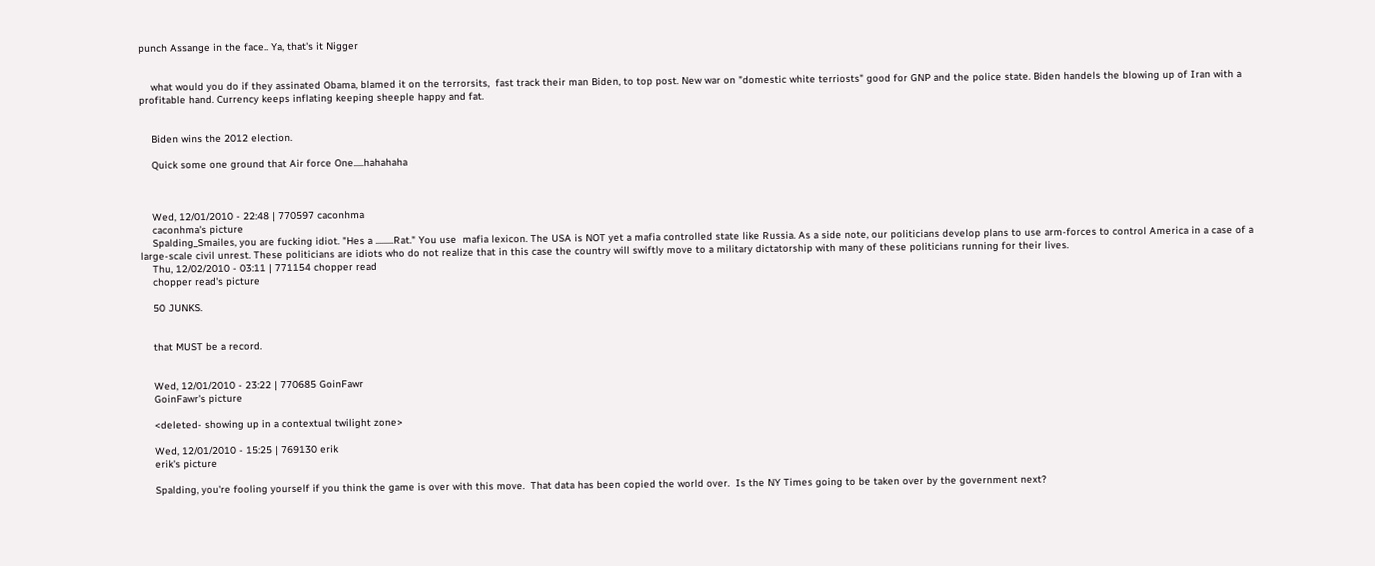punch Assange in the face.. Ya, that's it Nigger


    what would you do if they assinated Obama, blamed it on the terrorsits,  fast track their man Biden, to top post. New war on "domestic white terriosts" good for GNP and the police state. Biden handels the blowing up of Iran with a profitable hand. Currency keeps inflating keeping sheeple happy and fat.


    Biden wins the 2012 election.

    Quick some one ground that Air force One.....hahahaha



    Wed, 12/01/2010 - 22:48 | 770597 caconhma
    caconhma's picture
    Spalding_Smailes, you are fucking idiot. "Hes a .........Rat." You use  mafia lexicon. The USA is NOT yet a mafia controlled state like Russia. As a side note, our politicians develop plans to use arm-forces to control America in a case of a large-scale civil unrest. These politicians are idiots who do not realize that in this case the country will swiftly move to a military dictatorship with many of these politicians running for their lives.
    Thu, 12/02/2010 - 03:11 | 771154 chopper read
    chopper read's picture

    50 JUNKS.


    that MUST be a record.


    Wed, 12/01/2010 - 23:22 | 770685 GoinFawr
    GoinFawr's picture

    <deleted- showing up in a contextual twilight zone>

    Wed, 12/01/2010 - 15:25 | 769130 erik
    erik's picture

    Spalding, you're fooling yourself if you think the game is over with this move.  That data has been copied the world over.  Is the NY Times going to be taken over by the government next?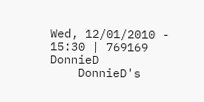Wed, 12/01/2010 - 15:30 | 769169 DonnieD
    DonnieD's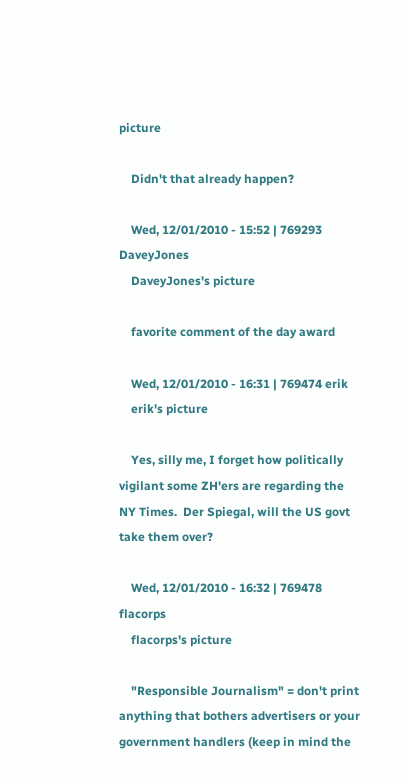picture

    Didn't that already happen?

    Wed, 12/01/2010 - 15:52 | 769293 DaveyJones
    DaveyJones's picture

    favorite comment of the day award

    Wed, 12/01/2010 - 16:31 | 769474 erik
    erik's picture

    Yes, silly me, I forget how politically vigilant some ZH'ers are regarding the NY Times.  Der Spiegal, will the US govt take them over?

    Wed, 12/01/2010 - 16:32 | 769478 flacorps
    flacorps's picture

    "Responsible Journalism" = don't print anything that bothers advertisers or your government handlers (keep in mind the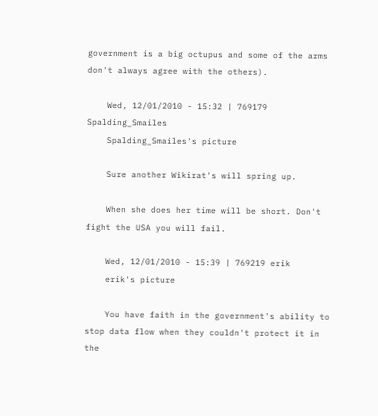government is a big octupus and some of the arms don't always agree with the others).

    Wed, 12/01/2010 - 15:32 | 769179 Spalding_Smailes
    Spalding_Smailes's picture

    Sure another Wikirat's will spring up.

    When she does her time will be short. Don't fight the USA you will fail.

    Wed, 12/01/2010 - 15:39 | 769219 erik
    erik's picture

    You have faith in the government's ability to stop data flow when they couldn't protect it in the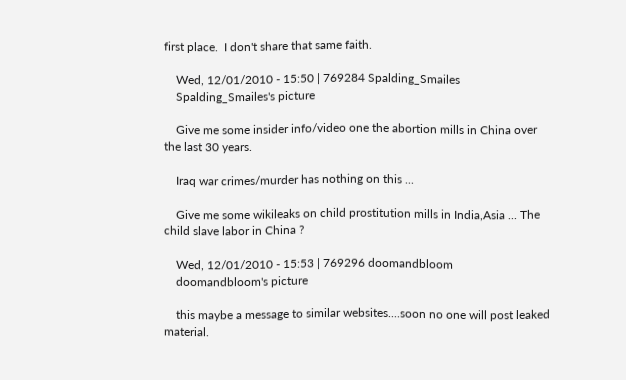first place.  I don't share that same faith.

    Wed, 12/01/2010 - 15:50 | 769284 Spalding_Smailes
    Spalding_Smailes's picture

    Give me some insider info/video one the abortion mills in China over the last 30 years.

    Iraq war crimes/murder has nothing on this ...

    Give me some wikileaks on child prostitution mills in India,Asia ... The child slave labor in China ?

    Wed, 12/01/2010 - 15:53 | 769296 doomandbloom
    doomandbloom's picture

    this maybe a message to similar websites....soon no one will post leaked material.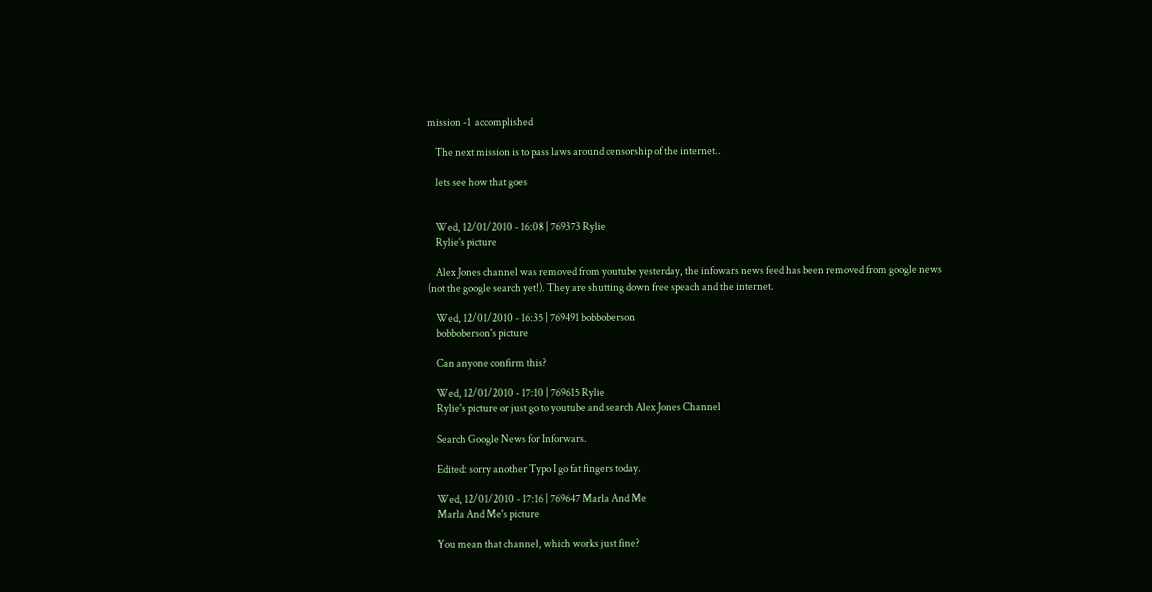mission -1  accomplished

    The next mission is to pass laws around censorship of the internet..

    lets see how that goes


    Wed, 12/01/2010 - 16:08 | 769373 Rylie
    Rylie's picture

    Alex Jones channel was removed from youtube yesterday, the infowars news feed has been removed from google news (not the google search yet!). They are shutting down free speach and the internet.

    Wed, 12/01/2010 - 16:35 | 769491 bobboberson
    bobboberson's picture

    Can anyone confirm this?

    Wed, 12/01/2010 - 17:10 | 769615 Rylie
    Rylie's picture or just go to youtube and search Alex Jones Channel

    Search Google News for Inforwars.

    Edited: sorry another Typo I go fat fingers today.

    Wed, 12/01/2010 - 17:16 | 769647 Marla And Me
    Marla And Me's picture

    You mean that channel, which works just fine?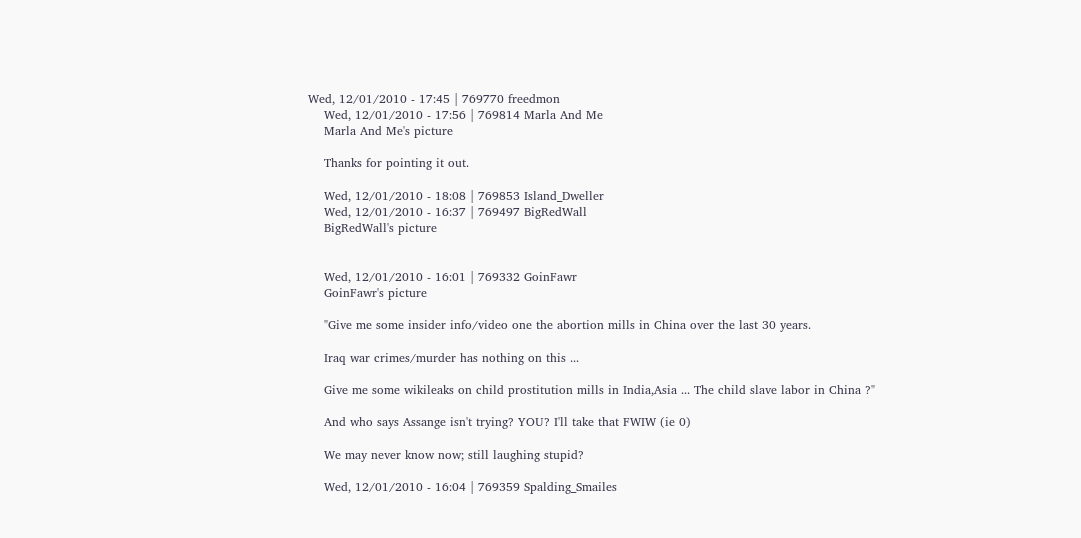Wed, 12/01/2010 - 17:45 | 769770 freedmon
    Wed, 12/01/2010 - 17:56 | 769814 Marla And Me
    Marla And Me's picture

    Thanks for pointing it out.

    Wed, 12/01/2010 - 18:08 | 769853 Island_Dweller
    Wed, 12/01/2010 - 16:37 | 769497 BigRedWall
    BigRedWall's picture


    Wed, 12/01/2010 - 16:01 | 769332 GoinFawr
    GoinFawr's picture

    "Give me some insider info/video one the abortion mills in China over the last 30 years.

    Iraq war crimes/murder has nothing on this ...

    Give me some wikileaks on child prostitution mills in India,Asia ... The child slave labor in China ?"

    And who says Assange isn't trying? YOU? I'll take that FWIW (ie 0)

    We may never know now; still laughing stupid?

    Wed, 12/01/2010 - 16:04 | 769359 Spalding_Smailes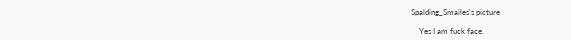Spalding_Smailes's picture

    Yes I am fuck face.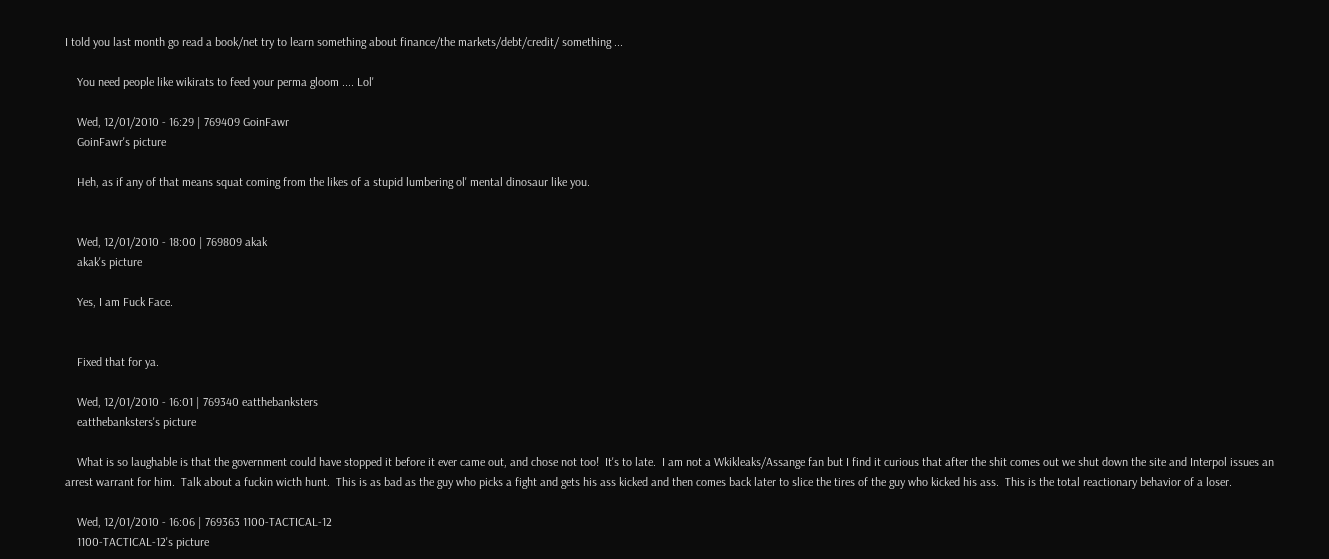I told you last month go read a book/net try to learn something about finance/the markets/debt/credit/ something ...

    You need people like wikirats to feed your perma gloom .... Lol'

    Wed, 12/01/2010 - 16:29 | 769409 GoinFawr
    GoinFawr's picture

    Heh, as if any of that means squat coming from the likes of a stupid lumbering ol' mental dinosaur like you.


    Wed, 12/01/2010 - 18:00 | 769809 akak
    akak's picture

    Yes, I am Fuck Face.


    Fixed that for ya.

    Wed, 12/01/2010 - 16:01 | 769340 eatthebanksters
    eatthebanksters's picture

    What is so laughable is that the government could have stopped it before it ever came out, and chose not too!  It's to late.  I am not a Wkikleaks/Assange fan but I find it curious that after the shit comes out we shut down the site and Interpol issues an arrest warrant for him.  Talk about a fuckin wicth hunt.  This is as bad as the guy who picks a fight and gets his ass kicked and then comes back later to slice the tires of the guy who kicked his ass.  This is the total reactionary behavior of a loser.

    Wed, 12/01/2010 - 16:06 | 769363 1100-TACTICAL-12
    1100-TACTICAL-12's picture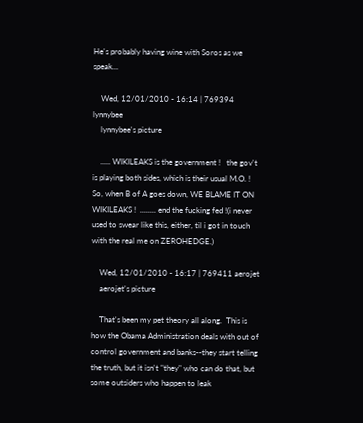He's probably having wine with Soros as we speak...

    Wed, 12/01/2010 - 16:14 | 769394 lynnybee
    lynnybee's picture

    ..... WIKILEAKS is the government !   the gov't is playing both sides, which is their usual M.O. !  So, when B of A goes down, WE BLAME IT ON WIKILEAKS !  ........ end the fucking fed !(i never used to swear like this, either, til i got in touch with the real me on ZEROHEDGE.)

    Wed, 12/01/2010 - 16:17 | 769411 aerojet
    aerojet's picture

    That's been my pet theory all along.  This is how the Obama Administration deals with out of control government and banks--they start telling the truth, but it isn't "they" who can do that, but some outsiders who happen to leak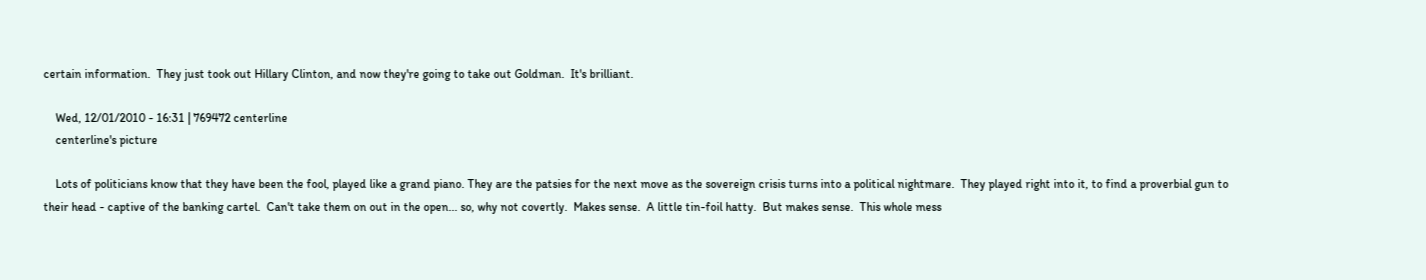certain information.  They just took out Hillary Clinton, and now they're going to take out Goldman.  It's brilliant.

    Wed, 12/01/2010 - 16:31 | 769472 centerline
    centerline's picture

    Lots of politicians know that they have been the fool, played like a grand piano. They are the patsies for the next move as the sovereign crisis turns into a political nightmare.  They played right into it, to find a proverbial gun to their head - captive of the banking cartel.  Can't take them on out in the open... so, why not covertly.  Makes sense.  A little tin-foil hatty.  But makes sense.  This whole mess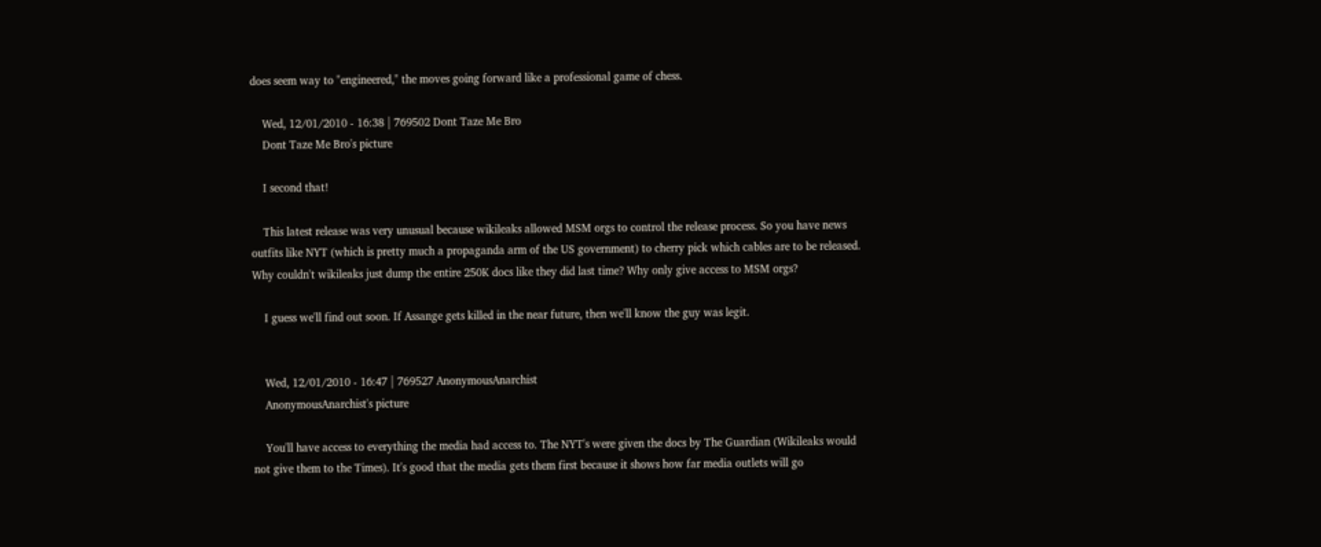does seem way to "engineered," the moves going forward like a professional game of chess.

    Wed, 12/01/2010 - 16:38 | 769502 Dont Taze Me Bro
    Dont Taze Me Bro's picture

    I second that!

    This latest release was very unusual because wikileaks allowed MSM orgs to control the release process. So you have news outfits like NYT (which is pretty much a propaganda arm of the US government) to cherry pick which cables are to be released. Why couldn't wikileaks just dump the entire 250K docs like they did last time? Why only give access to MSM orgs?

    I guess we'll find out soon. If Assange gets killed in the near future, then we'll know the guy was legit.


    Wed, 12/01/2010 - 16:47 | 769527 AnonymousAnarchist
    AnonymousAnarchist's picture

    You'll have access to everything the media had access to. The NYT's were given the docs by The Guardian (Wikileaks would not give them to the Times). It's good that the media gets them first because it shows how far media outlets will go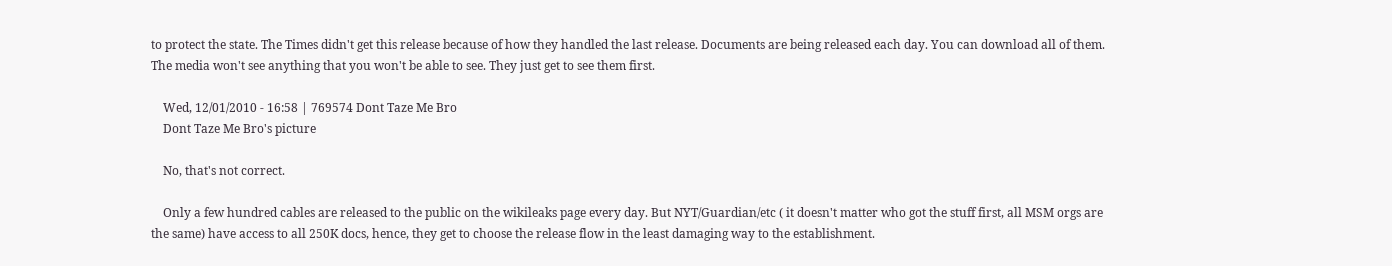to protect the state. The Times didn't get this release because of how they handled the last release. Documents are being released each day. You can download all of them. The media won't see anything that you won't be able to see. They just get to see them first.

    Wed, 12/01/2010 - 16:58 | 769574 Dont Taze Me Bro
    Dont Taze Me Bro's picture

    No, that's not correct.

    Only a few hundred cables are released to the public on the wikileaks page every day. But NYT/Guardian/etc ( it doesn't matter who got the stuff first, all MSM orgs are the same) have access to all 250K docs, hence, they get to choose the release flow in the least damaging way to the establishment.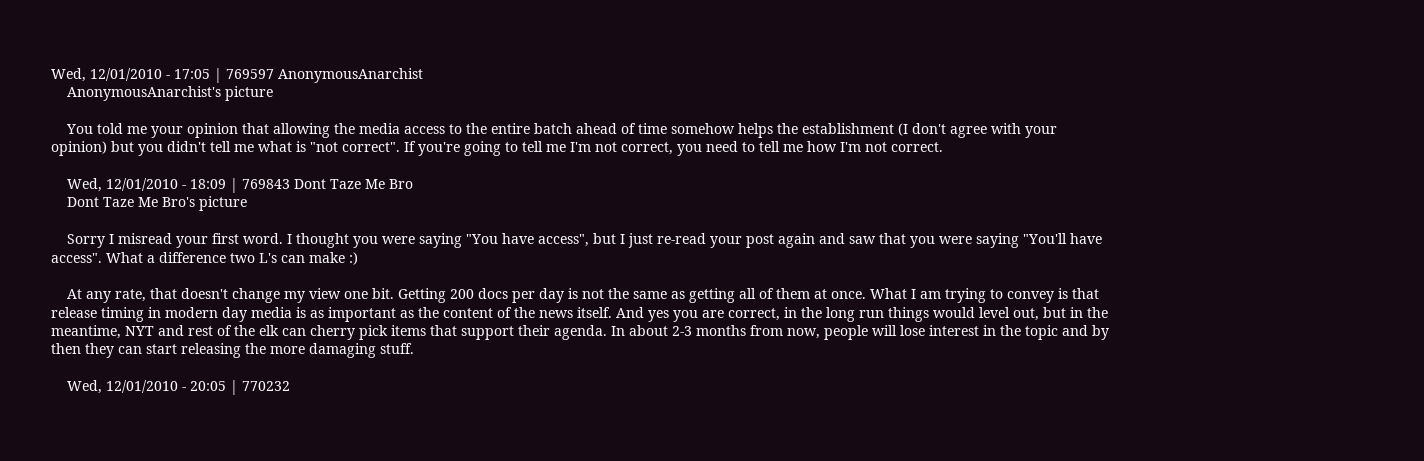Wed, 12/01/2010 - 17:05 | 769597 AnonymousAnarchist
    AnonymousAnarchist's picture

    You told me your opinion that allowing the media access to the entire batch ahead of time somehow helps the establishment (I don't agree with your opinion) but you didn't tell me what is "not correct". If you're going to tell me I'm not correct, you need to tell me how I'm not correct.

    Wed, 12/01/2010 - 18:09 | 769843 Dont Taze Me Bro
    Dont Taze Me Bro's picture

    Sorry I misread your first word. I thought you were saying "You have access", but I just re-read your post again and saw that you were saying "You'll have access". What a difference two L's can make :)

    At any rate, that doesn't change my view one bit. Getting 200 docs per day is not the same as getting all of them at once. What I am trying to convey is that release timing in modern day media is as important as the content of the news itself. And yes you are correct, in the long run things would level out, but in the meantime, NYT and rest of the elk can cherry pick items that support their agenda. In about 2-3 months from now, people will lose interest in the topic and by then they can start releasing the more damaging stuff.

    Wed, 12/01/2010 - 20:05 | 770232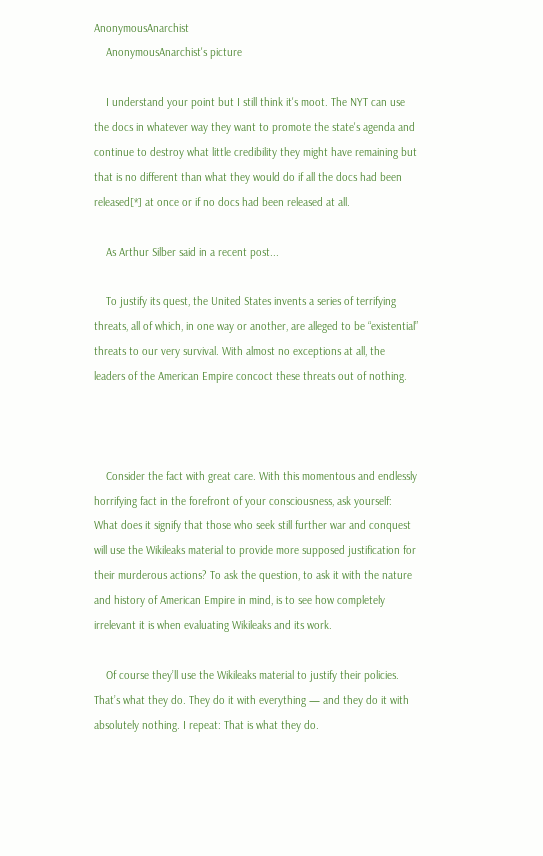AnonymousAnarchist
    AnonymousAnarchist's picture

    I understand your point but I still think it's moot. The NYT can use the docs in whatever way they want to promote the state's agenda and continue to destroy what little credibility they might have remaining but that is no different than what they would do if all the docs had been released[*] at once or if no docs had been released at all.

    As Arthur Silber said in a recent post...

    To justify its quest, the United States invents a series of terrifying threats, all of which, in one way or another, are alleged to be “existential” threats to our very survival. With almost no exceptions at all, the leaders of the American Empire concoct these threats out of nothing.



    Consider the fact with great care. With this momentous and endlessly horrifying fact in the forefront of your consciousness, ask yourself: What does it signify that those who seek still further war and conquest will use the Wikileaks material to provide more supposed justification for their murderous actions? To ask the question, to ask it with the nature and history of American Empire in mind, is to see how completely irrelevant it is when evaluating Wikileaks and its work.

    Of course they’ll use the Wikileaks material to justify their policies. That’s what they do. They do it with everything — and they do it with absolutely nothing. I repeat: That is what they do.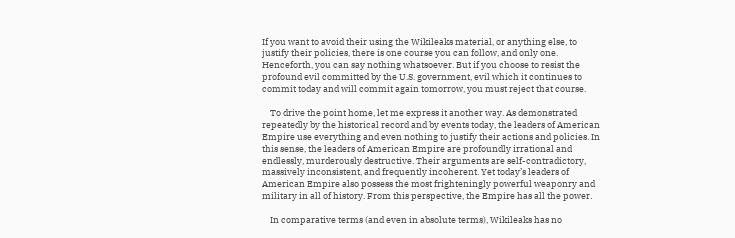If you want to avoid their using the Wikileaks material, or anything else, to justify their policies, there is one course you can follow, and only one. Henceforth, you can say nothing whatsoever. But if you choose to resist the profound evil committed by the U.S. government, evil which it continues to commit today and will commit again tomorrow, you must reject that course.

    To drive the point home, let me express it another way. As demonstrated repeatedly by the historical record and by events today, the leaders of American Empire use everything and even nothing to justify their actions and policies. In this sense, the leaders of American Empire are profoundly irrational and endlessly, murderously destructive. Their arguments are self-contradictory, massively inconsistent, and frequently incoherent. Yet today’s leaders of American Empire also possess the most frighteningly powerful weaponry and military in all of history. From this perspective, the Empire has all the power.

    In comparative terms (and even in absolute terms), Wikileaks has no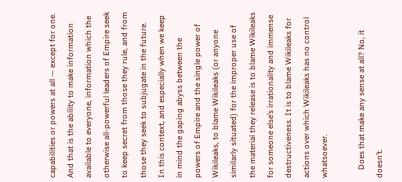capabilities or powers at all — except for one. And that is the ability to make information available to everyone, information which the otherwise all-powerful leaders of Empire seek to keep secret from those they rule, and from those they seek to subjugate in the future. In this context, and especially when we keep in mind the gaping abyss between the powers of Empire and the single power of Wikileaks, to blame Wikileaks (or anyone similarly situated) for the improper use of the material they release is to blame Wikileaks for someone else’s irrationality and immense destructiveness. It is to blame Wikileaks for actions over which Wikileaks has no control whatsoever.

    Does that make any sense at all? No, it doesn’t.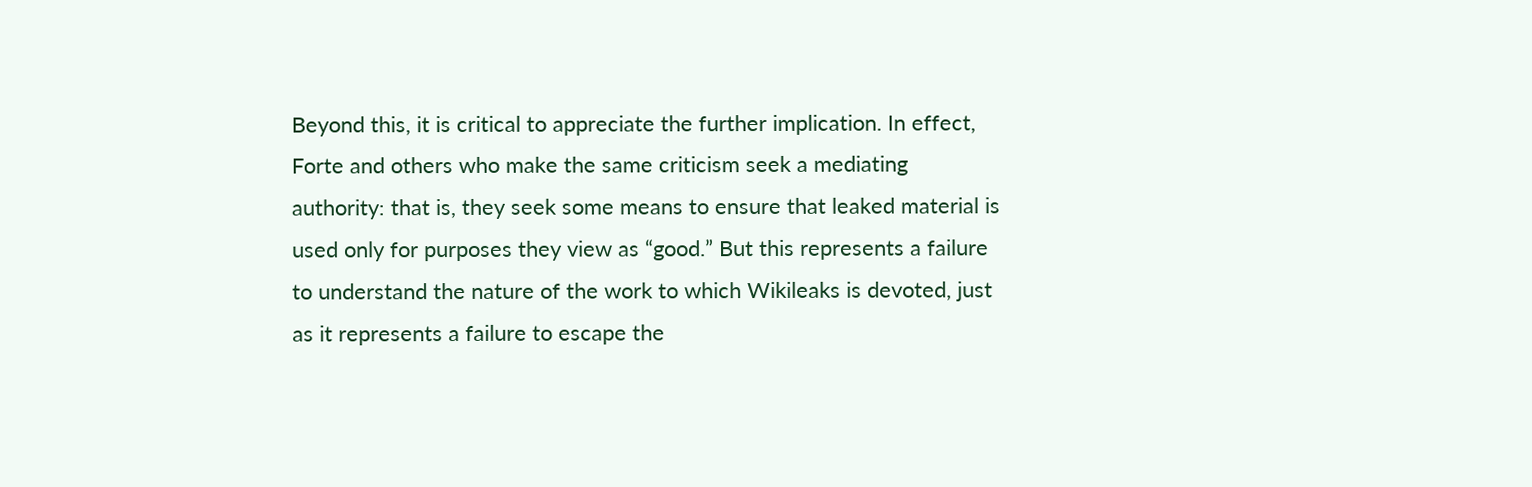Beyond this, it is critical to appreciate the further implication. In effect, Forte and others who make the same criticism seek a mediating authority: that is, they seek some means to ensure that leaked material is used only for purposes they view as “good.” But this represents a failure to understand the nature of the work to which Wikileaks is devoted, just as it represents a failure to escape the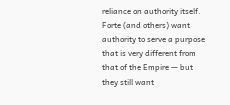reliance on authority itself. Forte (and others) want authority to serve a purpose that is very different from that of the Empire — but they still want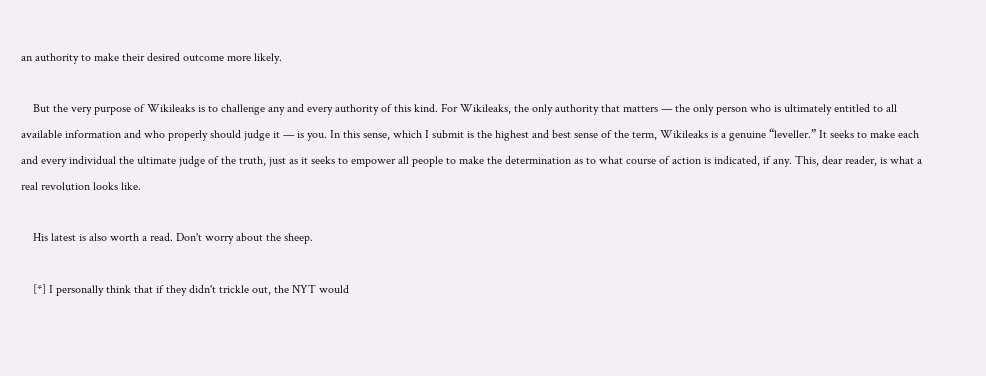an authority to make their desired outcome more likely.

    But the very purpose of Wikileaks is to challenge any and every authority of this kind. For Wikileaks, the only authority that matters — the only person who is ultimately entitled to all available information and who properly should judge it — is you. In this sense, which I submit is the highest and best sense of the term, Wikileaks is a genuine “leveller.” It seeks to make each and every individual the ultimate judge of the truth, just as it seeks to empower all people to make the determination as to what course of action is indicated, if any. This, dear reader, is what a real revolution looks like.

    His latest is also worth a read. Don't worry about the sheep.

    [*] I personally think that if they didn't trickle out, the NYT would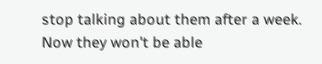stop talking about them after a week. Now they won't be able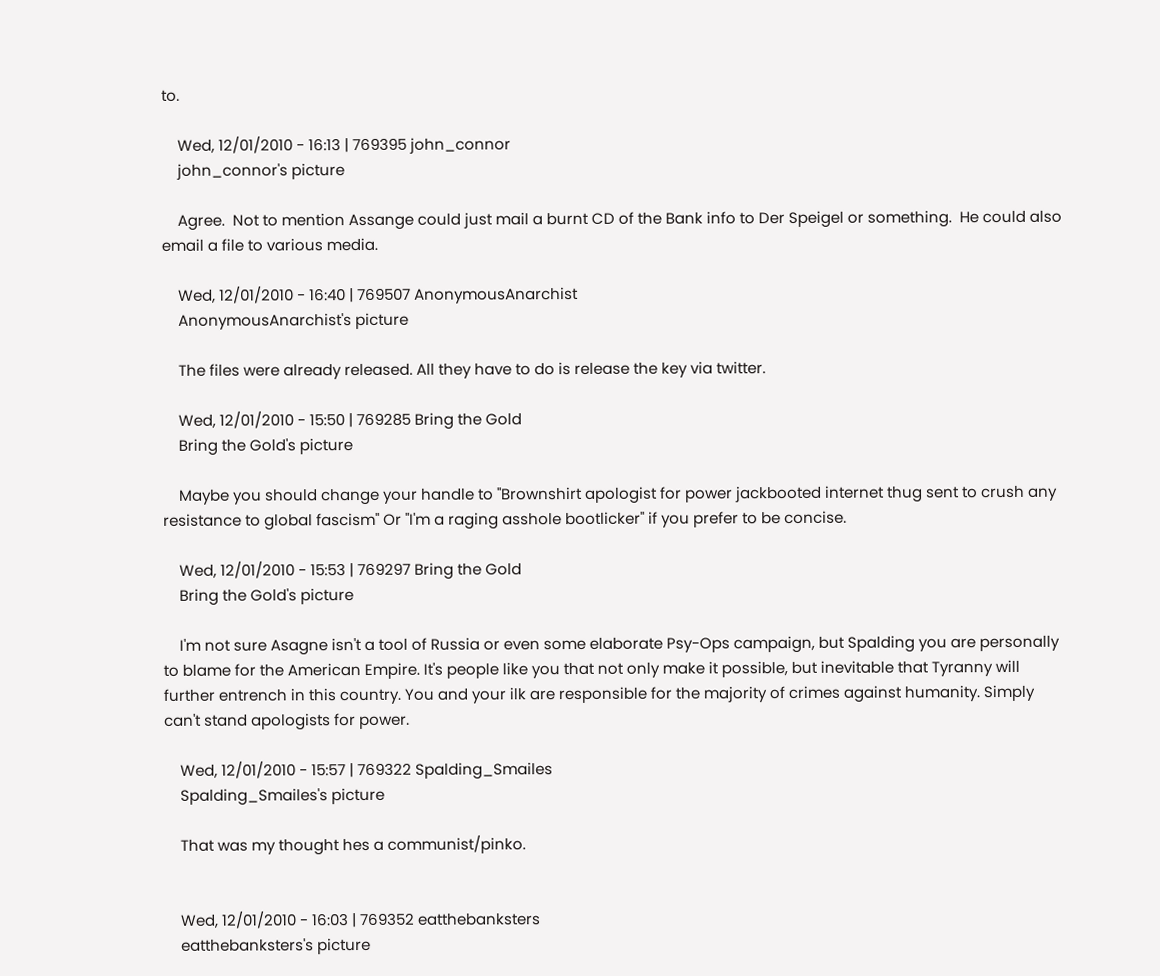to.

    Wed, 12/01/2010 - 16:13 | 769395 john_connor
    john_connor's picture

    Agree.  Not to mention Assange could just mail a burnt CD of the Bank info to Der Speigel or something.  He could also email a file to various media.

    Wed, 12/01/2010 - 16:40 | 769507 AnonymousAnarchist
    AnonymousAnarchist's picture

    The files were already released. All they have to do is release the key via twitter.

    Wed, 12/01/2010 - 15:50 | 769285 Bring the Gold
    Bring the Gold's picture

    Maybe you should change your handle to "Brownshirt apologist for power jackbooted internet thug sent to crush any resistance to global fascism" Or "I'm a raging asshole bootlicker" if you prefer to be concise.

    Wed, 12/01/2010 - 15:53 | 769297 Bring the Gold
    Bring the Gold's picture

    I'm not sure Asagne isn't a tool of Russia or even some elaborate Psy-Ops campaign, but Spalding you are personally to blame for the American Empire. It's people like you that not only make it possible, but inevitable that Tyranny will further entrench in this country. You and your ilk are responsible for the majority of crimes against humanity. Simply can't stand apologists for power.

    Wed, 12/01/2010 - 15:57 | 769322 Spalding_Smailes
    Spalding_Smailes's picture

    That was my thought hes a communist/pinko.


    Wed, 12/01/2010 - 16:03 | 769352 eatthebanksters
    eatthebanksters's picture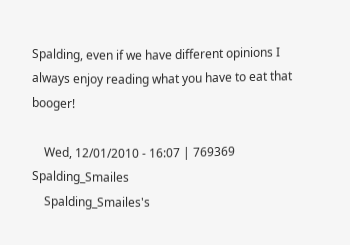Spalding, even if we have different opinions I always enjoy reading what you have to eat that booger!

    Wed, 12/01/2010 - 16:07 | 769369 Spalding_Smailes
    Spalding_Smailes's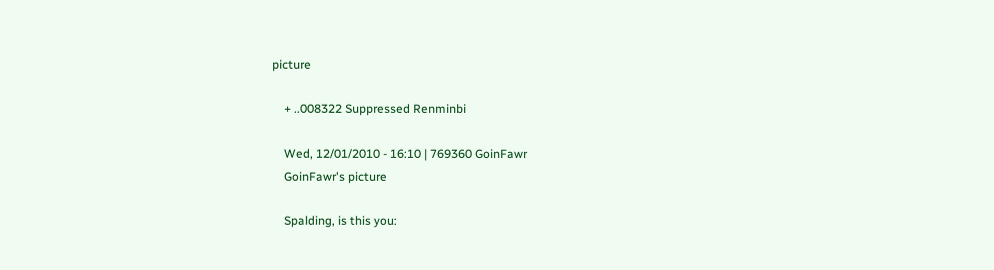picture

    + ..008322 Suppressed Renminbi

    Wed, 12/01/2010 - 16:10 | 769360 GoinFawr
    GoinFawr's picture

    Spalding, is this you: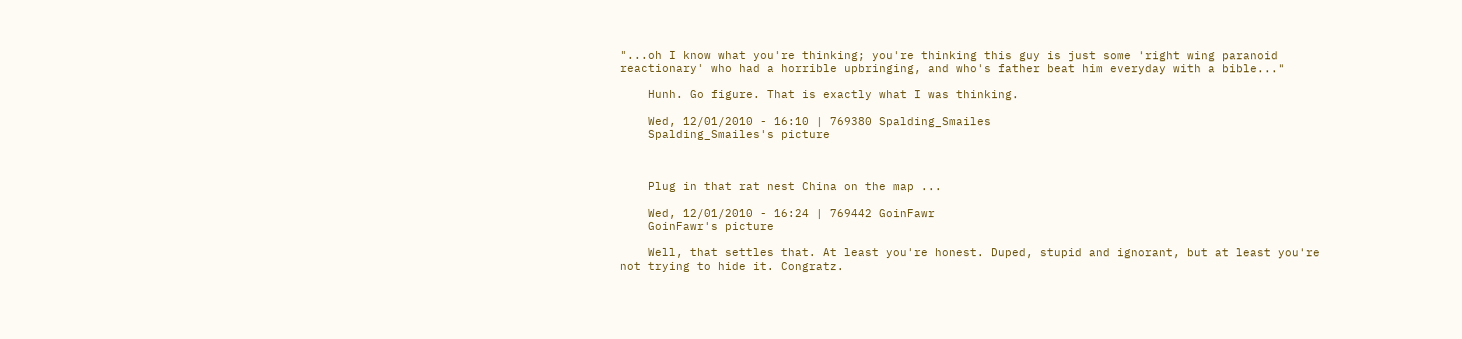"...oh I know what you're thinking; you're thinking this guy is just some 'right wing paranoid reactionary' who had a horrible upbringing, and who's father beat him everyday with a bible..."

    Hunh. Go figure. That is exactly what I was thinking.

    Wed, 12/01/2010 - 16:10 | 769380 Spalding_Smailes
    Spalding_Smailes's picture



    Plug in that rat nest China on the map ...

    Wed, 12/01/2010 - 16:24 | 769442 GoinFawr
    GoinFawr's picture

    Well, that settles that. At least you're honest. Duped, stupid and ignorant, but at least you're not trying to hide it. Congratz.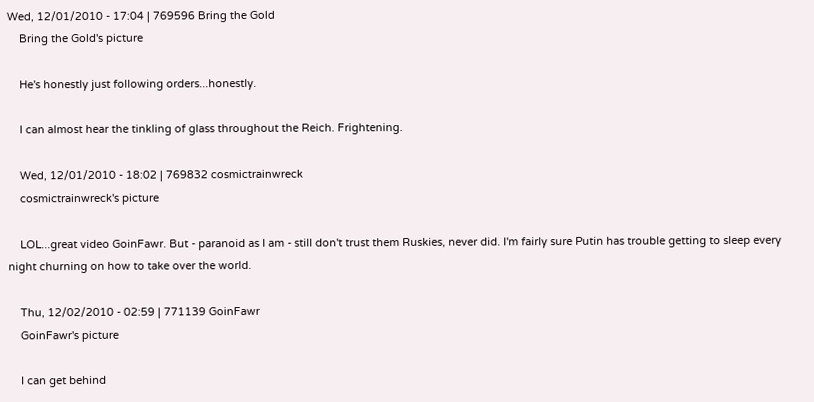Wed, 12/01/2010 - 17:04 | 769596 Bring the Gold
    Bring the Gold's picture

    He's honestly just following orders...honestly.

    I can almost hear the tinkling of glass throughout the Reich. Frightening.

    Wed, 12/01/2010 - 18:02 | 769832 cosmictrainwreck
    cosmictrainwreck's picture

    LOL...great video GoinFawr. But - paranoid as I am - still don't trust them Ruskies, never did. I'm fairly sure Putin has trouble getting to sleep every night churning on how to take over the world.

    Thu, 12/02/2010 - 02:59 | 771139 GoinFawr
    GoinFawr's picture

    I can get behind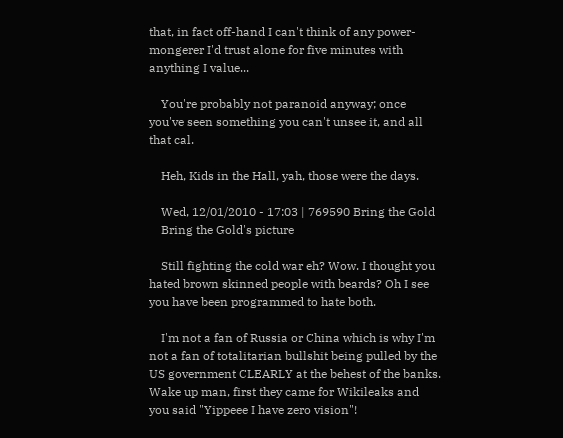that, in fact off-hand I can't think of any power-mongerer I'd trust alone for five minutes with anything I value...

    You're probably not paranoid anyway; once you've seen something you can't unsee it, and all that cal.

    Heh, Kids in the Hall, yah, those were the days.

    Wed, 12/01/2010 - 17:03 | 769590 Bring the Gold
    Bring the Gold's picture

    Still fighting the cold war eh? Wow. I thought you hated brown skinned people with beards? Oh I see you have been programmed to hate both.

    I'm not a fan of Russia or China which is why I'm not a fan of totalitarian bullshit being pulled by the US government CLEARLY at the behest of the banks. Wake up man, first they came for Wikileaks and you said "Yippeee I have zero vision"!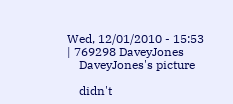Wed, 12/01/2010 - 15:53 | 769298 DaveyJones
    DaveyJones's picture

    didn't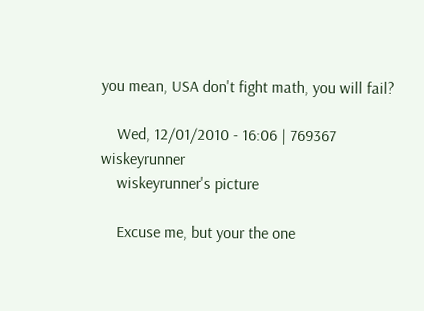you mean, USA don't fight math, you will fail?

    Wed, 12/01/2010 - 16:06 | 769367 wiskeyrunner
    wiskeyrunner's picture

    Excuse me, but your the one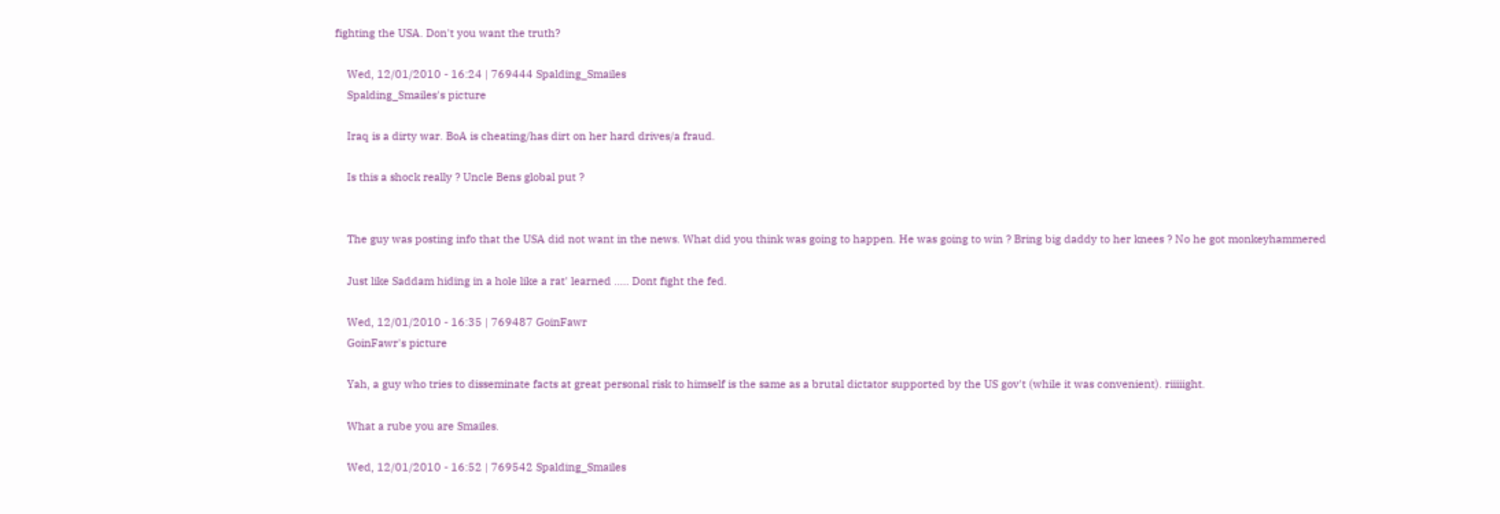fighting the USA. Don't you want the truth?

    Wed, 12/01/2010 - 16:24 | 769444 Spalding_Smailes
    Spalding_Smailes's picture

    Iraq is a dirty war. BoA is cheating/has dirt on her hard drives/a fraud.

    Is this a shock really ? Uncle Bens global put ?


    The guy was posting info that the USA did not want in the news. What did you think was going to happen. He was going to win ? Bring big daddy to her knees ? No he got monkeyhammered

    Just like Saddam hiding in a hole like a rat' learned ..... Dont fight the fed.

    Wed, 12/01/2010 - 16:35 | 769487 GoinFawr
    GoinFawr's picture

    Yah, a guy who tries to disseminate facts at great personal risk to himself is the same as a brutal dictator supported by the US gov't (while it was convenient). riiiiight.

    What a rube you are Smailes.

    Wed, 12/01/2010 - 16:52 | 769542 Spalding_Smailes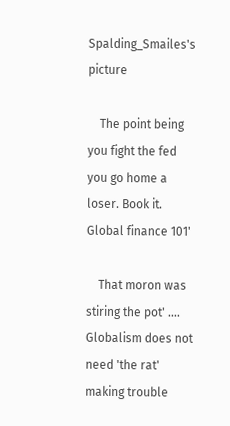Spalding_Smailes's picture

    The point being you fight the fed you go home a loser. Book it. Global finance 101'

    That moron was stiring the pot' .... Globalism does not need 'the rat' making trouble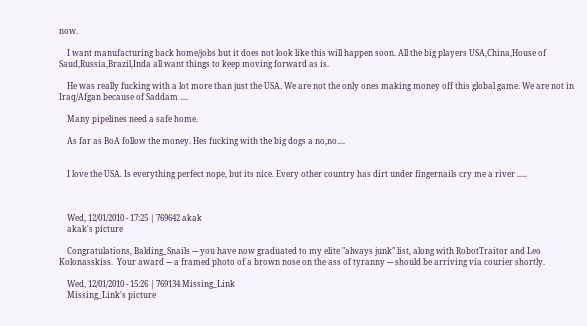now.

    I want manufacturing back home/jobs but it does not look like this will happen soon. All the big players USA,China,House of Saud,Russia,Brazil,Inda all want things to keep moving forward as is.

    He was really fucking with a lot more than just the USA. We are not the only ones making money off this global game. We are not in Iraq/Afgan because of Saddam ....

    Many pipelines need a safe home.

    As far as BoA follow the money. Hes fucking with the big dogs a no,no....


    I love the USA. Is everything perfect nope, but its nice. Every other country has dirt under fingernails cry me a river .....



    Wed, 12/01/2010 - 17:25 | 769642 akak
    akak's picture

    Congratulations, Balding_Snails --- you have now graduated to my elite "always junk" list, along with RobotTraitor and Leo Kolonasskiss.  Your award --- a framed photo of a brown nose on the ass of tyranny --- should be arriving via courier shortly.

    Wed, 12/01/2010 - 15:26 | 769134 Missing_Link
    Missing_Link's picture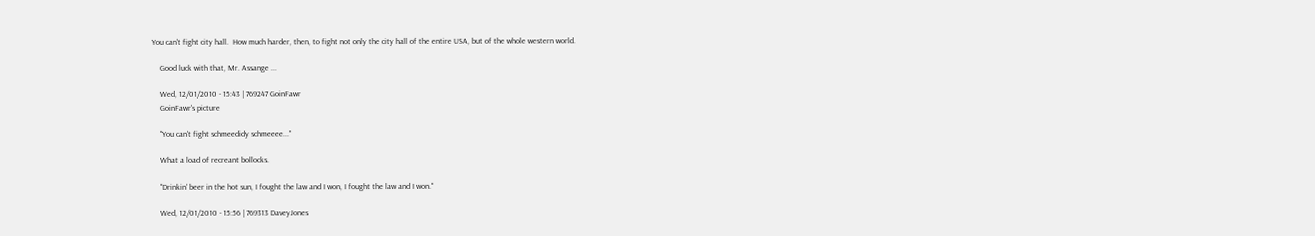You can't fight city hall.  How much harder, then, to fight not only the city hall of the entire USA, but of the whole western world.

    Good luck with that, Mr. Assange ...

    Wed, 12/01/2010 - 15:43 | 769247 GoinFawr
    GoinFawr's picture

    "You can't fight schmeedidy schmeeee..."

    What a load of recreant bollocks.

    "Drinkin' beer in the hot sun, I fought the law and I won, I fought the law and I won."

    Wed, 12/01/2010 - 15:56 | 769313 DaveyJones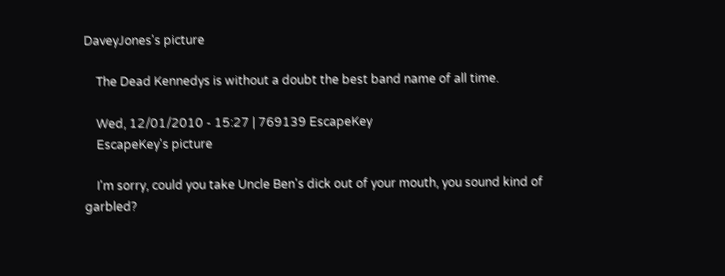DaveyJones's picture

    The Dead Kennedys is without a doubt the best band name of all time.

    Wed, 12/01/2010 - 15:27 | 769139 EscapeKey
    EscapeKey's picture

    I'm sorry, could you take Uncle Ben's dick out of your mouth, you sound kind of garbled?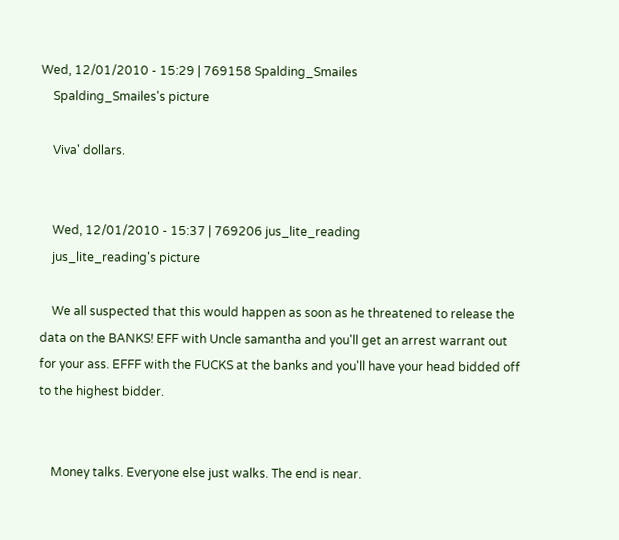Wed, 12/01/2010 - 15:29 | 769158 Spalding_Smailes
    Spalding_Smailes's picture

    Viva' dollars.


    Wed, 12/01/2010 - 15:37 | 769206 jus_lite_reading
    jus_lite_reading's picture

    We all suspected that this would happen as soon as he threatened to release the data on the BANKS! EFF with Uncle samantha and you'll get an arrest warrant out for your ass. EFFF with the FUCKS at the banks and you'll have your head bidded off to the highest bidder.


    Money talks. Everyone else just walks. The end is near.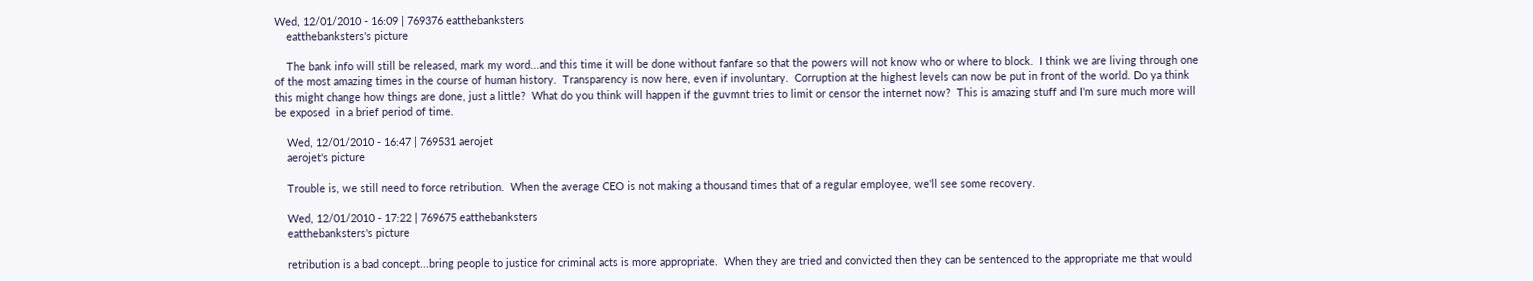Wed, 12/01/2010 - 16:09 | 769376 eatthebanksters
    eatthebanksters's picture

    The bank info will still be released, mark my word...and this time it will be done without fanfare so that the powers will not know who or where to block.  I think we are living through one of the most amazing times in the course of human history.  Transparency is now here, even if involuntary.  Corruption at the highest levels can now be put in front of the world. Do ya think this might change how things are done, just a little?  What do you think will happen if the guvmnt tries to limit or censor the internet now?  This is amazing stuff and I'm sure much more will be exposed  in a brief period of time.

    Wed, 12/01/2010 - 16:47 | 769531 aerojet
    aerojet's picture

    Trouble is, we still need to force retribution.  When the average CEO is not making a thousand times that of a regular employee, we'll see some recovery.

    Wed, 12/01/2010 - 17:22 | 769675 eatthebanksters
    eatthebanksters's picture

    retribution is a bad concept...bring people to justice for criminal acts is more appropriate.  When they are tried and convicted then they can be sentenced to the appropriate me that would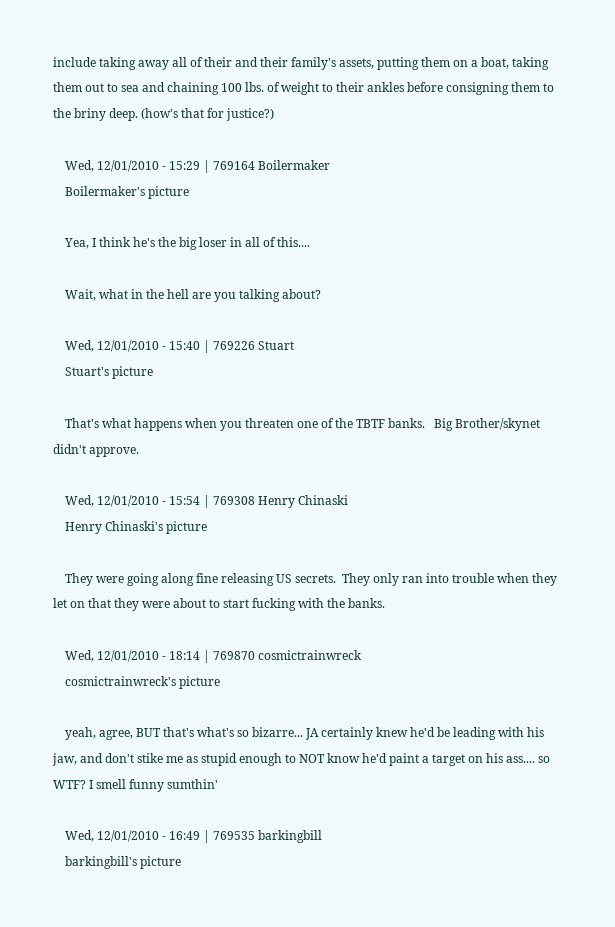include taking away all of their and their family's assets, putting them on a boat, taking them out to sea and chaining 100 lbs. of weight to their ankles before consigning them to the briny deep. (how's that for justice?)

    Wed, 12/01/2010 - 15:29 | 769164 Boilermaker
    Boilermaker's picture

    Yea, I think he's the big loser in all of this....

    Wait, what in the hell are you talking about?

    Wed, 12/01/2010 - 15:40 | 769226 Stuart
    Stuart's picture

    That's what happens when you threaten one of the TBTF banks.   Big Brother/skynet didn't approve.

    Wed, 12/01/2010 - 15:54 | 769308 Henry Chinaski
    Henry Chinaski's picture

    They were going along fine releasing US secrets.  They only ran into trouble when they let on that they were about to start fucking with the banks.

    Wed, 12/01/2010 - 18:14 | 769870 cosmictrainwreck
    cosmictrainwreck's picture

    yeah, agree, BUT that's what's so bizarre... JA certainly knew he'd be leading with his jaw, and don't stike me as stupid enough to NOT know he'd paint a target on his ass.... so WTF? I smell funny sumthin'

    Wed, 12/01/2010 - 16:49 | 769535 barkingbill
    barkingbill's picture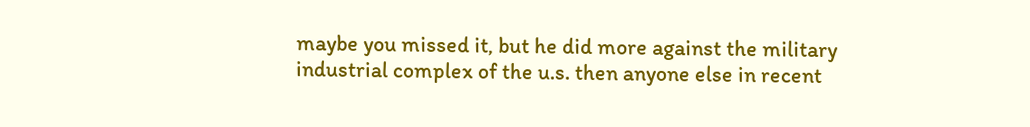maybe you missed it, but he did more against the military industrial complex of the u.s. then anyone else in recent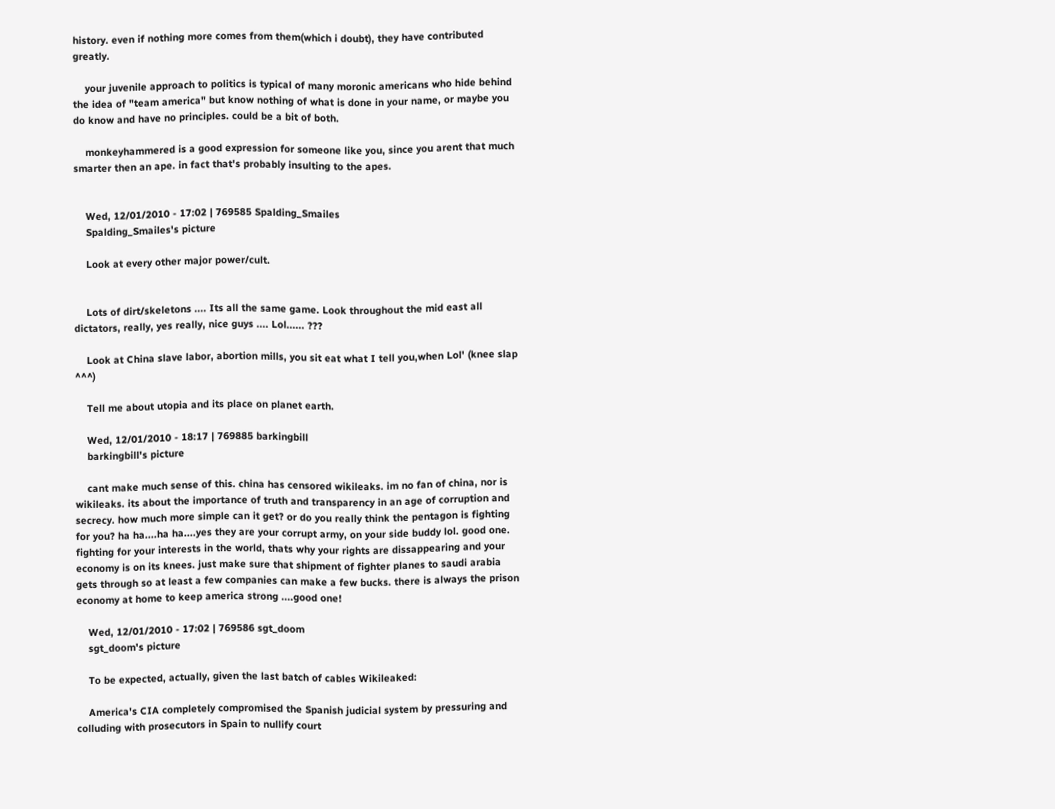history. even if nothing more comes from them(which i doubt), they have contributed greatly.

    your juvenile approach to politics is typical of many moronic americans who hide behind the idea of "team america" but know nothing of what is done in your name, or maybe you do know and have no principles. could be a bit of both.

    monkeyhammered is a good expression for someone like you, since you arent that much smarter then an ape. in fact that's probably insulting to the apes.


    Wed, 12/01/2010 - 17:02 | 769585 Spalding_Smailes
    Spalding_Smailes's picture

    Look at every other major power/cult.


    Lots of dirt/skeletons .... Its all the same game. Look throughout the mid east all dictators, really, yes really, nice guys .... Lol...... ???

    Look at China slave labor, abortion mills, you sit eat what I tell you,when Lol' (knee slap ^^^)

    Tell me about utopia and its place on planet earth.

    Wed, 12/01/2010 - 18:17 | 769885 barkingbill
    barkingbill's picture

    cant make much sense of this. china has censored wikileaks. im no fan of china, nor is wikileaks. its about the importance of truth and transparency in an age of corruption and secrecy. how much more simple can it get? or do you really think the pentagon is fighting for you? ha ha....ha ha....yes they are your corrupt army, on your side buddy lol. good one. fighting for your interests in the world, thats why your rights are dissappearing and your economy is on its knees. just make sure that shipment of fighter planes to saudi arabia gets through so at least a few companies can make a few bucks. there is always the prison economy at home to keep america strong ....good one!

    Wed, 12/01/2010 - 17:02 | 769586 sgt_doom
    sgt_doom's picture

    To be expected, actually, given the last batch of cables Wikileaked:

    America's CIA completely compromised the Spanish judicial system by pressuring and colluding with prosecutors in Spain to nullify court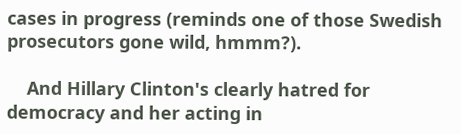cases in progress (reminds one of those Swedish prosecutors gone wild, hmmm?).

    And Hillary Clinton's clearly hatred for democracy and her acting in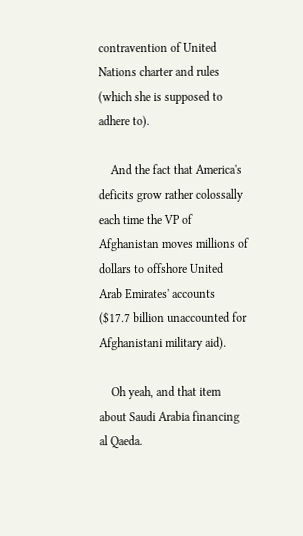contravention of United Nations charter and rules (which she is supposed to adhere to).

    And the fact that America's deficits grow rather colossally each time the VP of Afghanistan moves millions of dollars to offshore United Arab Emirates' accounts ($17.7 billion unaccounted for Afghanistani military aid).

    Oh yeah, and that item about Saudi Arabia financing al Qaeda.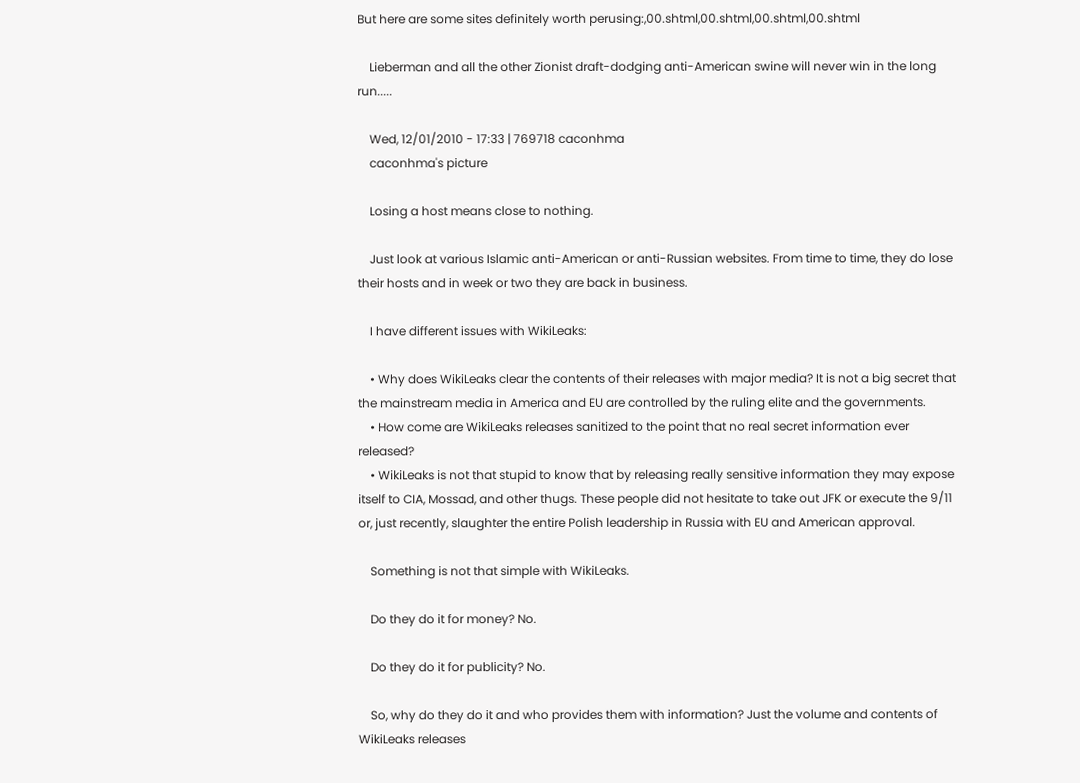But here are some sites definitely worth perusing:,00.shtml,00.shtml,00.shtml,00.shtml

    Lieberman and all the other Zionist draft-dodging anti-American swine will never win in the long run.....

    Wed, 12/01/2010 - 17:33 | 769718 caconhma
    caconhma's picture

    Losing a host means close to nothing.

    Just look at various Islamic anti-American or anti-Russian websites. From time to time, they do lose their hosts and in week or two they are back in business.

    I have different issues with WikiLeaks:

    • Why does WikiLeaks clear the contents of their releases with major media? It is not a big secret that the mainstream media in America and EU are controlled by the ruling elite and the governments.
    • How come are WikiLeaks releases sanitized to the point that no real secret information ever released?
    • WikiLeaks is not that stupid to know that by releasing really sensitive information they may expose itself to CIA, Mossad, and other thugs. These people did not hesitate to take out JFK or execute the 9/11 or, just recently, slaughter the entire Polish leadership in Russia with EU and American approval.

    Something is not that simple with WikiLeaks.

    Do they do it for money? No.

    Do they do it for publicity? No.

    So, why do they do it and who provides them with information? Just the volume and contents of WikiLeaks releases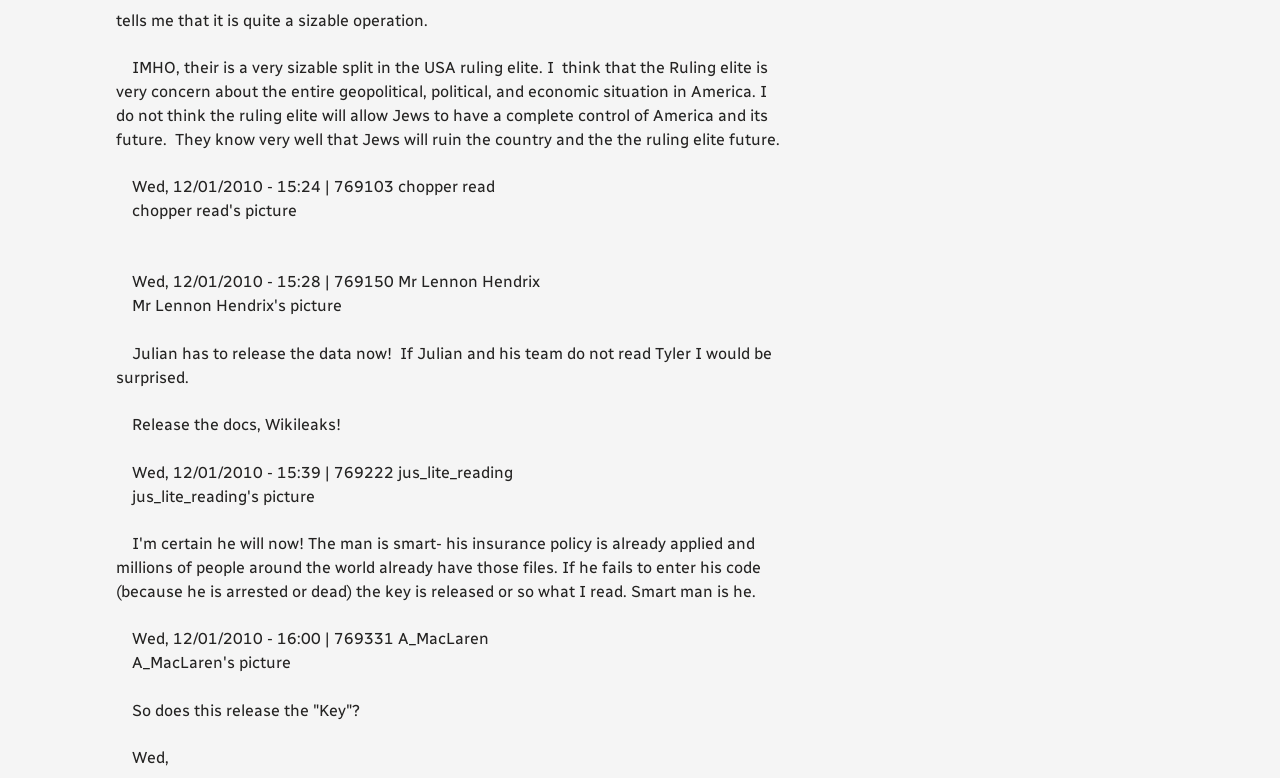tells me that it is quite a sizable operation.

    IMHO, their is a very sizable split in the USA ruling elite. I  think that the Ruling elite is very concern about the entire geopolitical, political, and economic situation in America. I do not think the ruling elite will allow Jews to have a complete control of America and its future.  They know very well that Jews will ruin the country and the the ruling elite future.

    Wed, 12/01/2010 - 15:24 | 769103 chopper read
    chopper read's picture


    Wed, 12/01/2010 - 15:28 | 769150 Mr Lennon Hendrix
    Mr Lennon Hendrix's picture

    Julian has to release the data now!  If Julian and his team do not read Tyler I would be surprised.

    Release the docs, Wikileaks!

    Wed, 12/01/2010 - 15:39 | 769222 jus_lite_reading
    jus_lite_reading's picture

    I'm certain he will now! The man is smart- his insurance policy is already applied and millions of people around the world already have those files. If he fails to enter his code (because he is arrested or dead) the key is released or so what I read. Smart man is he.

    Wed, 12/01/2010 - 16:00 | 769331 A_MacLaren
    A_MacLaren's picture

    So does this release the "Key"?

    Wed,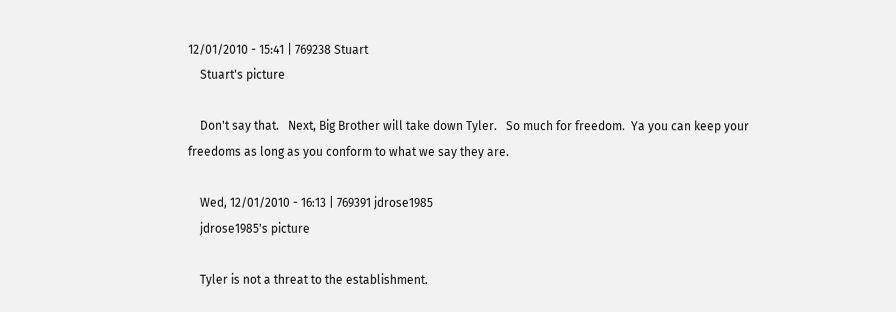12/01/2010 - 15:41 | 769238 Stuart
    Stuart's picture

    Don't say that.   Next, Big Brother will take down Tyler.   So much for freedom.  Ya you can keep your freedoms as long as you conform to what we say they are.

    Wed, 12/01/2010 - 16:13 | 769391 jdrose1985
    jdrose1985's picture

    Tyler is not a threat to the establishment.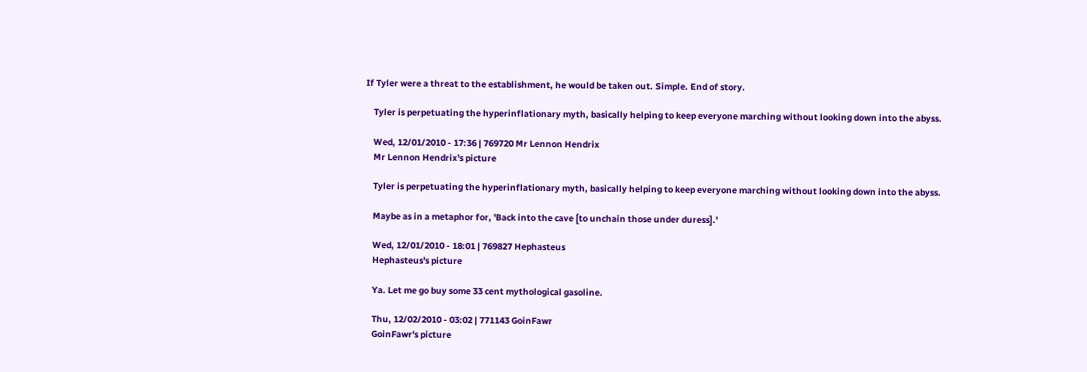If Tyler were a threat to the establishment, he would be taken out. Simple. End of story.

    Tyler is perpetuating the hyperinflationary myth, basically helping to keep everyone marching without looking down into the abyss.

    Wed, 12/01/2010 - 17:36 | 769720 Mr Lennon Hendrix
    Mr Lennon Hendrix's picture

    Tyler is perpetuating the hyperinflationary myth, basically helping to keep everyone marching without looking down into the abyss.

    Maybe as in a metaphor for, 'Back into the cave [to unchain those under duress].'

    Wed, 12/01/2010 - 18:01 | 769827 Hephasteus
    Hephasteus's picture

    Ya. Let me go buy some 33 cent mythological gasoline.

    Thu, 12/02/2010 - 03:02 | 771143 GoinFawr
    GoinFawr's picture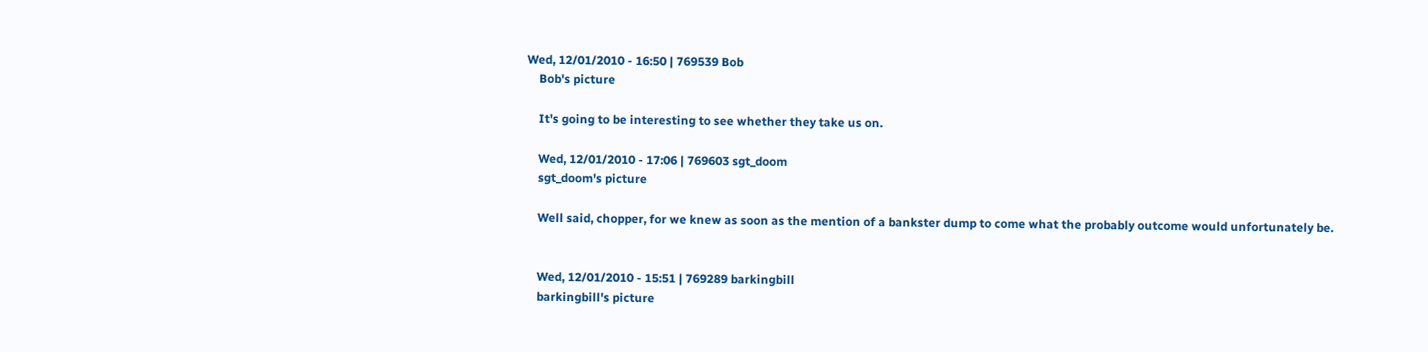Wed, 12/01/2010 - 16:50 | 769539 Bob
    Bob's picture

    It's going to be interesting to see whether they take us on.

    Wed, 12/01/2010 - 17:06 | 769603 sgt_doom
    sgt_doom's picture

    Well said, chopper, for we knew as soon as the mention of a bankster dump to come what the probably outcome would unfortunately be.


    Wed, 12/01/2010 - 15:51 | 769289 barkingbill
    barkingbill's picture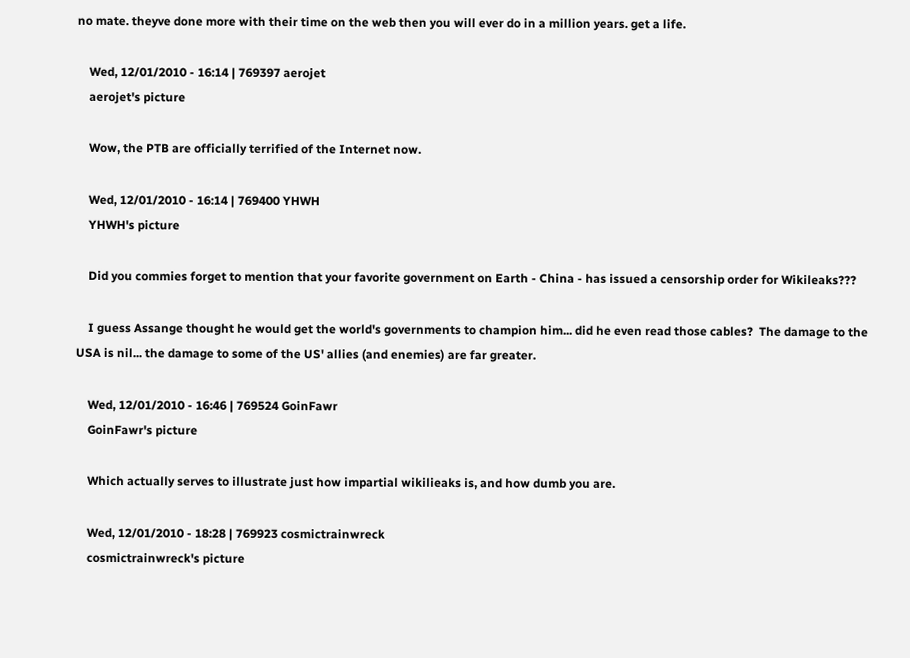no mate. theyve done more with their time on the web then you will ever do in a million years. get a life.

    Wed, 12/01/2010 - 16:14 | 769397 aerojet
    aerojet's picture

    Wow, the PTB are officially terrified of the Internet now.

    Wed, 12/01/2010 - 16:14 | 769400 YHWH
    YHWH's picture

    Did you commies forget to mention that your favorite government on Earth - China - has issued a censorship order for Wikileaks???

    I guess Assange thought he would get the world's governments to champion him... did he even read those cables?  The damage to the USA is nil... the damage to some of the US' allies (and enemies) are far greater.

    Wed, 12/01/2010 - 16:46 | 769524 GoinFawr
    GoinFawr's picture

    Which actually serves to illustrate just how impartial wikilieaks is, and how dumb you are.

    Wed, 12/01/2010 - 18:28 | 769923 cosmictrainwreck
    cosmictrainwreck's picture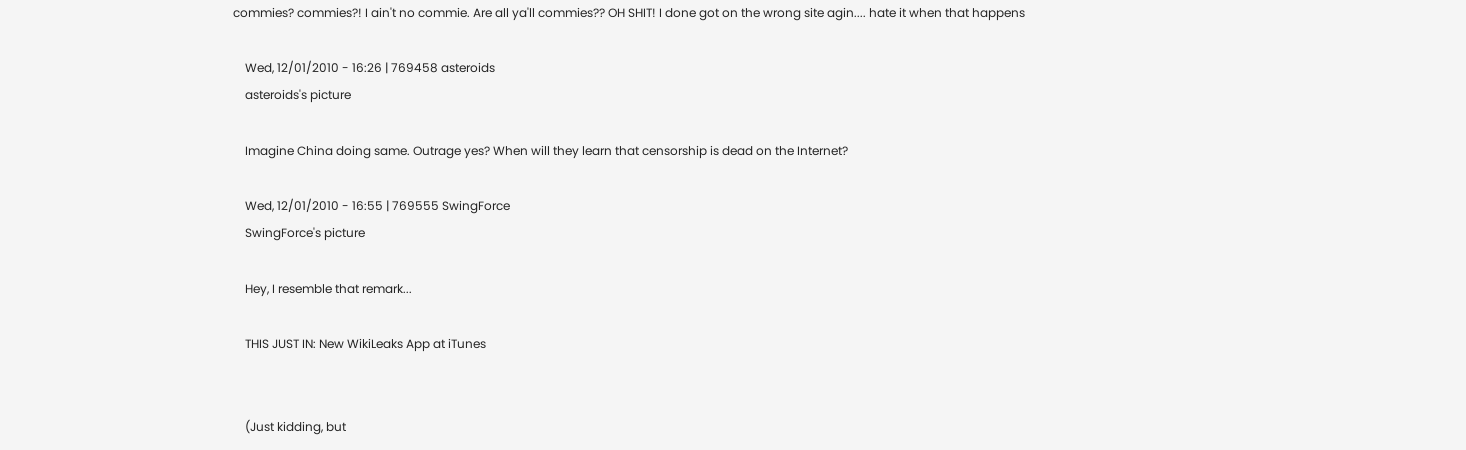commies? commies?! I ain't no commie. Are all ya'll commies?? OH SHIT! I done got on the wrong site agin.... hate it when that happens

    Wed, 12/01/2010 - 16:26 | 769458 asteroids
    asteroids's picture

    Imagine China doing same. Outrage yes? When will they learn that censorship is dead on the Internet?

    Wed, 12/01/2010 - 16:55 | 769555 SwingForce
    SwingForce's picture

    Hey, I resemble that remark...

    THIS JUST IN: New WikiLeaks App at iTunes


    (Just kidding, but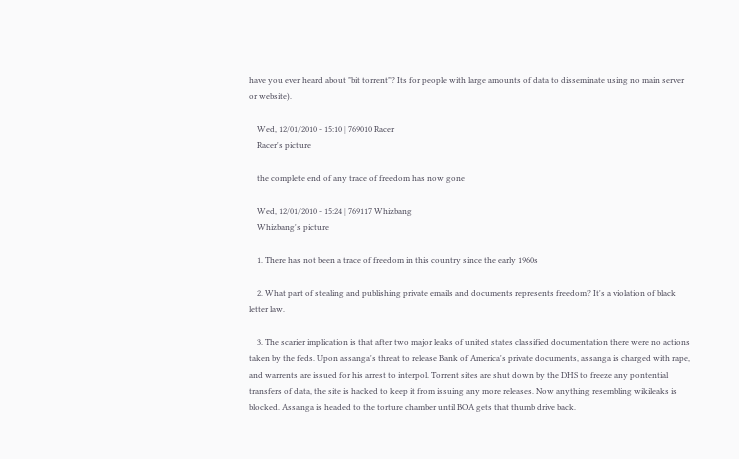have you ever heard about "bit torrent"? Its for people with large amounts of data to disseminate using no main server or website).

    Wed, 12/01/2010 - 15:10 | 769010 Racer
    Racer's picture

    the complete end of any trace of freedom has now gone

    Wed, 12/01/2010 - 15:24 | 769117 Whizbang
    Whizbang's picture

    1. There has not been a trace of freedom in this country since the early 1960s

    2. What part of stealing and publishing private emails and documents represents freedom? It's a violation of black letter law.

    3. The scarier implication is that after two major leaks of united states classified documentation there were no actions taken by the feds. Upon assanga's threat to release Bank of America's private documents, assanga is charged with rape, and warrents are issued for his arrest to interpol. Torrent sites are shut down by the DHS to freeze any pontential transfers of data, the site is hacked to keep it from issuing any more releases. Now anything resembling wikileaks is blocked. Assanga is headed to the torture chamber until BOA gets that thumb drive back.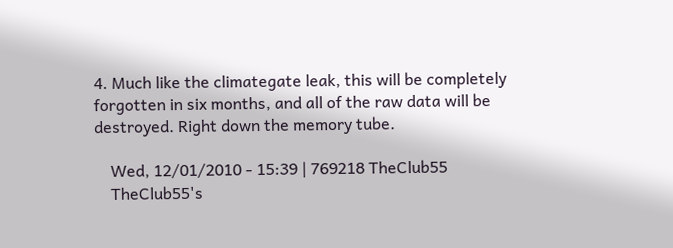4. Much like the climategate leak, this will be completely forgotten in six months, and all of the raw data will be destroyed. Right down the memory tube.

    Wed, 12/01/2010 - 15:39 | 769218 TheClub55
    TheClub55's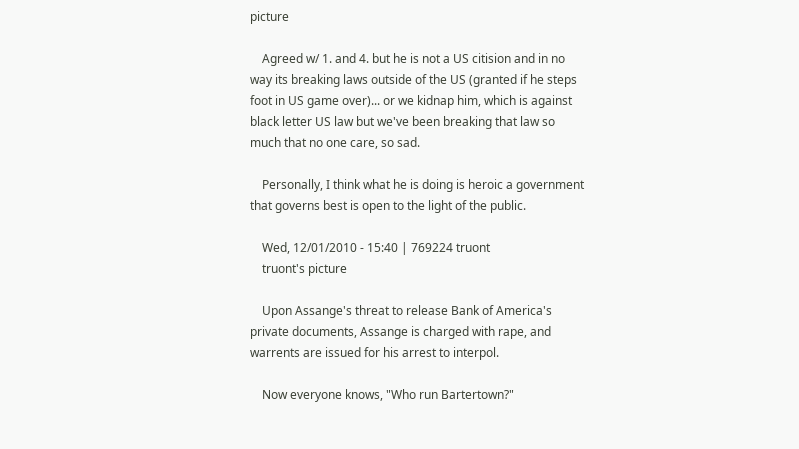picture

    Agreed w/ 1. and 4. but he is not a US citision and in no way its breaking laws outside of the US (granted if he steps foot in US game over)... or we kidnap him, which is against black letter US law but we've been breaking that law so much that no one care, so sad.

    Personally, I think what he is doing is heroic a government that governs best is open to the light of the public.

    Wed, 12/01/2010 - 15:40 | 769224 truont
    truont's picture

    Upon Assange's threat to release Bank of America's private documents, Assange is charged with rape, and warrents are issued for his arrest to interpol.

    Now everyone knows, "Who run Bartertown?"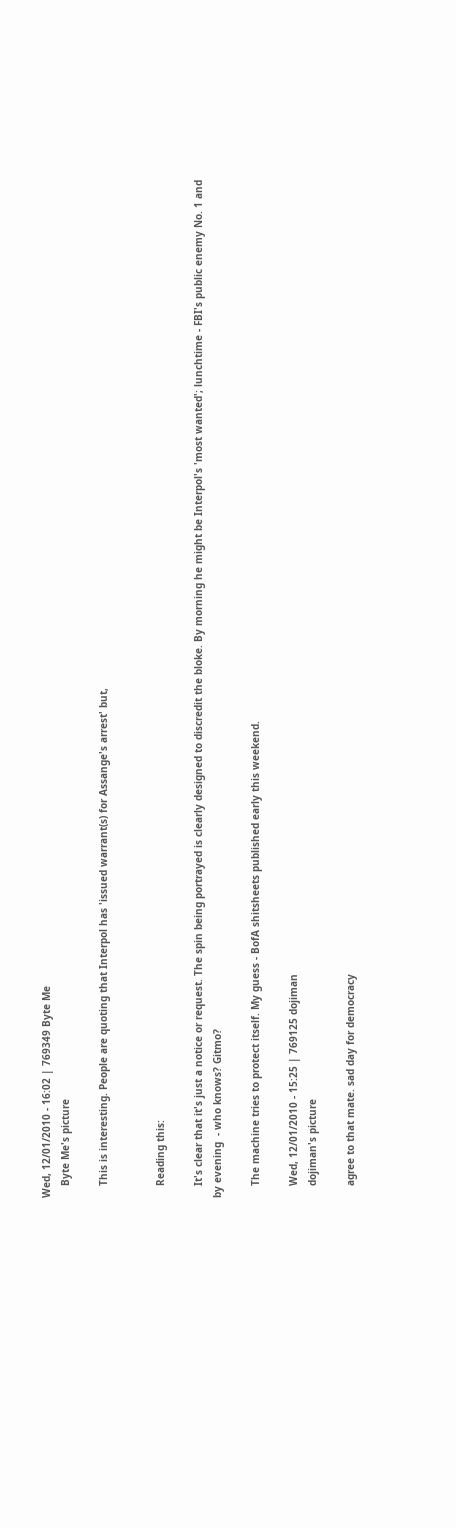Wed, 12/01/2010 - 16:02 | 769349 Byte Me
    Byte Me's picture

    This is interesting. People are quoting that Interpol has 'issued warrant(s) for Assange's arrest' but,


    Reading this:

    It's clear that it's just a notice or request. The spin being portrayed is clearly designed to discredit the bloke. By morning he might be Interpol's 'most wanted'; lunchtime - FBI's public enemy No. 1 and by evening  - who knows? Gitmo?

    The machine tries to protect itself. My guess - BofA shitsheets published early this weekend.

    Wed, 12/01/2010 - 15:25 | 769125 dojiman
    dojiman's picture

    agree to that mate. sad day for democracy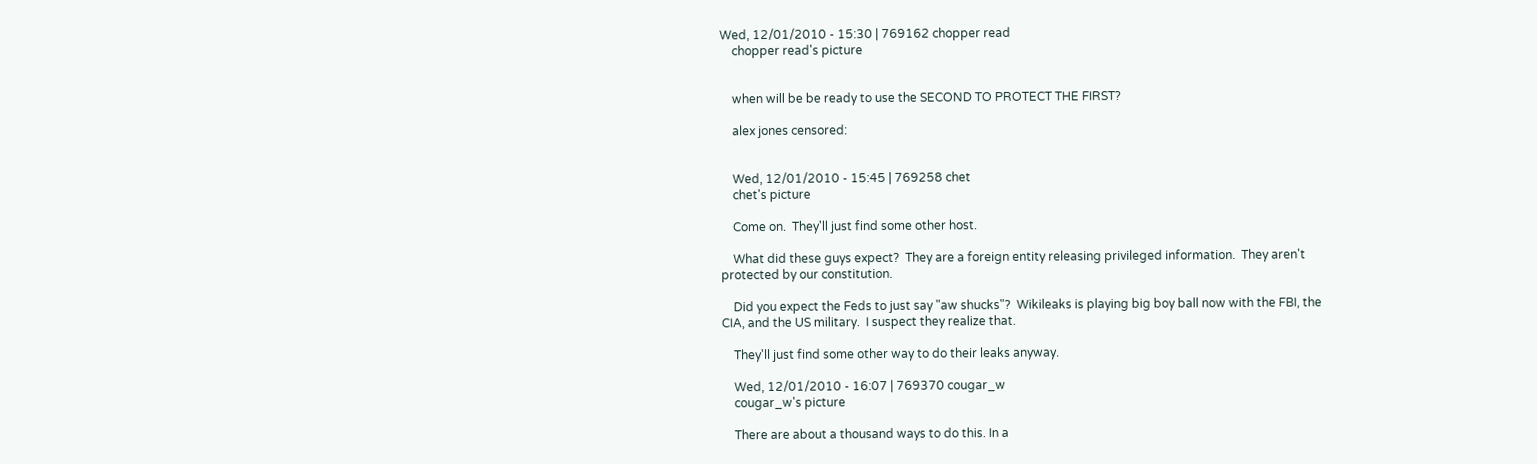Wed, 12/01/2010 - 15:30 | 769162 chopper read
    chopper read's picture


    when will be be ready to use the SECOND TO PROTECT THE FIRST?

    alex jones censored:


    Wed, 12/01/2010 - 15:45 | 769258 chet
    chet's picture

    Come on.  They'll just find some other host.

    What did these guys expect?  They are a foreign entity releasing privileged information.  They aren't protected by our constitution.

    Did you expect the Feds to just say "aw shucks"?  Wikileaks is playing big boy ball now with the FBI, the CIA, and the US military.  I suspect they realize that.

    They'll just find some other way to do their leaks anyway.

    Wed, 12/01/2010 - 16:07 | 769370 cougar_w
    cougar_w's picture

    There are about a thousand ways to do this. In a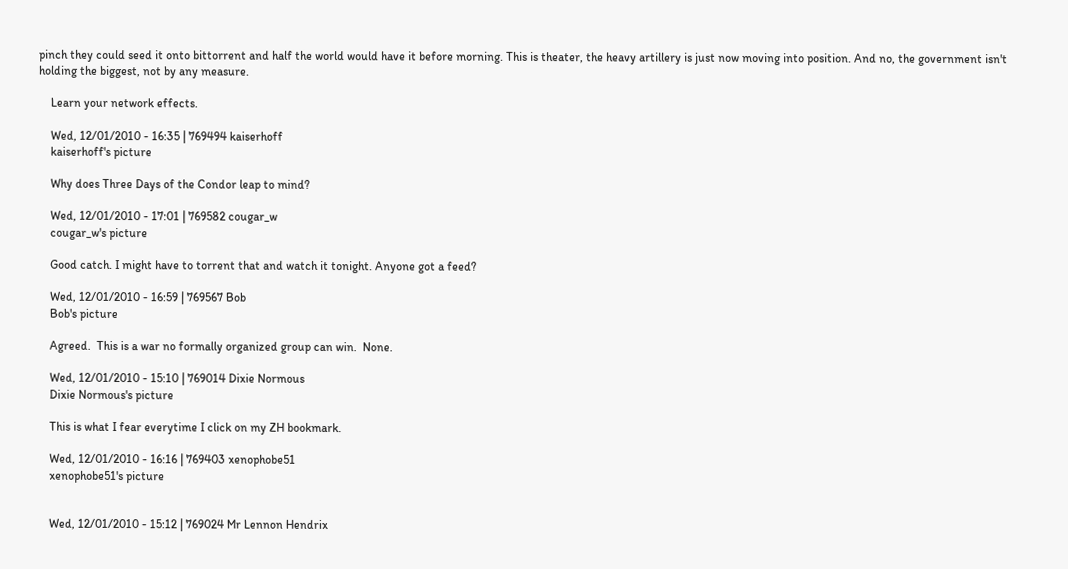pinch they could seed it onto bittorrent and half the world would have it before morning. This is theater, the heavy artillery is just now moving into position. And no, the government isn't holding the biggest, not by any measure.

    Learn your network effects.

    Wed, 12/01/2010 - 16:35 | 769494 kaiserhoff
    kaiserhoff's picture

    Why does Three Days of the Condor leap to mind?

    Wed, 12/01/2010 - 17:01 | 769582 cougar_w
    cougar_w's picture

    Good catch. I might have to torrent that and watch it tonight. Anyone got a feed?

    Wed, 12/01/2010 - 16:59 | 769567 Bob
    Bob's picture

    Agreed.  This is a war no formally organized group can win.  None.

    Wed, 12/01/2010 - 15:10 | 769014 Dixie Normous
    Dixie Normous's picture

    This is what I fear everytime I click on my ZH bookmark.

    Wed, 12/01/2010 - 16:16 | 769403 xenophobe51
    xenophobe51's picture


    Wed, 12/01/2010 - 15:12 | 769024 Mr Lennon Hendrix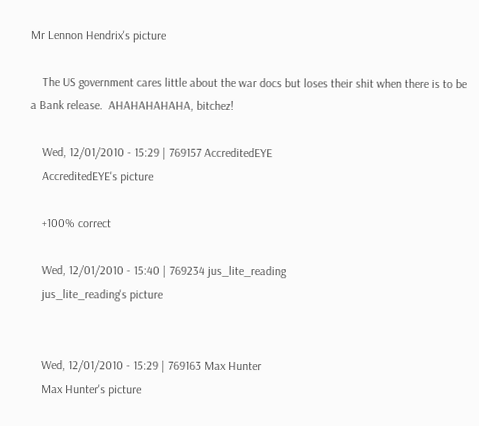Mr Lennon Hendrix's picture

    The US government cares little about the war docs but loses their shit when there is to be a Bank release.  AHAHAHAHAHA, bitchez!

    Wed, 12/01/2010 - 15:29 | 769157 AccreditedEYE
    AccreditedEYE's picture

    +100% correct

    Wed, 12/01/2010 - 15:40 | 769234 jus_lite_reading
    jus_lite_reading's picture


    Wed, 12/01/2010 - 15:29 | 769163 Max Hunter
    Max Hunter's picture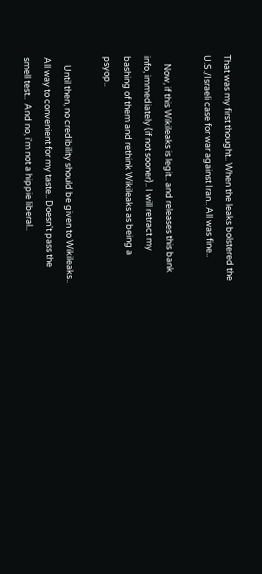That was my first thought.. When the leaks bolstered the U.S./Israeli case for war against Iran.. All was fine..

    Now, if this Wikileaks is legit.. and releases this bank info, immediately (if not sooner).. I will retract my bashing of them and rethink Wikileaks as being a psyop..

    Until then, no credibility should be given to Wikileaks.. All way to convenient for my taste.. Doesn't pass the smell test..  And no, i'm not a hippie liberal..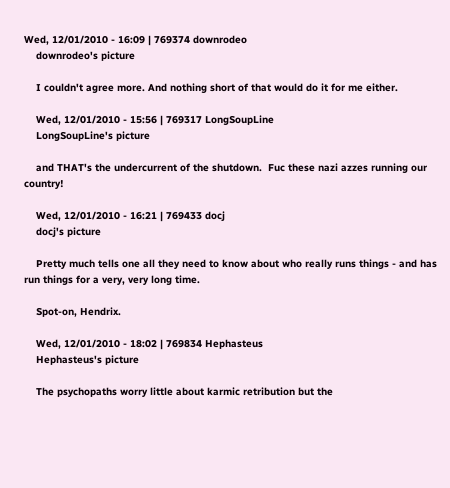Wed, 12/01/2010 - 16:09 | 769374 downrodeo
    downrodeo's picture

    I couldn't agree more. And nothing short of that would do it for me either.

    Wed, 12/01/2010 - 15:56 | 769317 LongSoupLine
    LongSoupLine's picture

    and THAT's the undercurrent of the shutdown.  Fuc these nazi azzes running our country!

    Wed, 12/01/2010 - 16:21 | 769433 docj
    docj's picture

    Pretty much tells one all they need to know about who really runs things - and has run things for a very, very long time.

    Spot-on, Hendrix.

    Wed, 12/01/2010 - 18:02 | 769834 Hephasteus
    Hephasteus's picture

    The psychopaths worry little about karmic retribution but the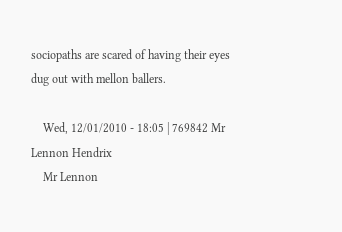sociopaths are scared of having their eyes dug out with mellon ballers.

    Wed, 12/01/2010 - 18:05 | 769842 Mr Lennon Hendrix
    Mr Lennon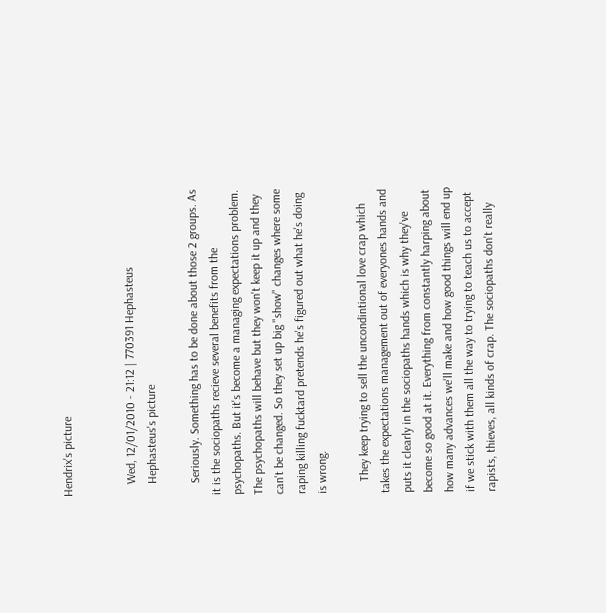Hendrix's picture


    Wed, 12/01/2010 - 21:12 | 770391 Hephasteus
    Hephasteus's picture

    Seriously. Something has to be done about those 2 groups. As it is the sociopaths recieve several benefits from the psychopaths. But it's become a managing expectations problem. The psychopaths will behave but they won't keep it up and they can't be changed. So they set up big "show" changes where some raping killing fucktard pretends he's figured out what he's doing is wrong.

    They keep trying to sell the uncondintional love crap which takes the expectations management out of everyones hands and puts it clearly in the sociopaths hands which is why they've become so good at it. Everything from constantly harping about how many advances we'll make and how good things will end up if we stick with them all the way to trying to teach us to accept rapists, thieves, all kinds of crap. The sociopaths don't really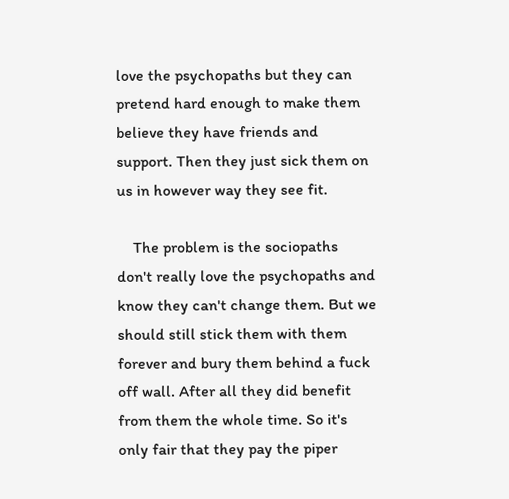love the psychopaths but they can pretend hard enough to make them believe they have friends and support. Then they just sick them on us in however way they see fit.

    The problem is the sociopaths don't really love the psychopaths and know they can't change them. But we should still stick them with them forever and bury them behind a fuck off wall. After all they did benefit from them the whole time. So it's only fair that they pay the piper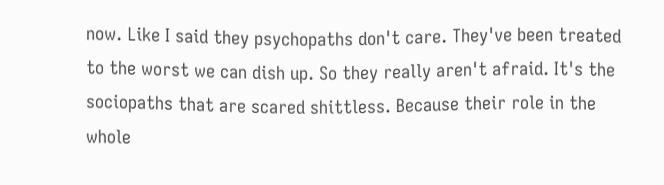now. Like I said they psychopaths don't care. They've been treated to the worst we can dish up. So they really aren't afraid. It's the sociopaths that are scared shittless. Because their role in the whole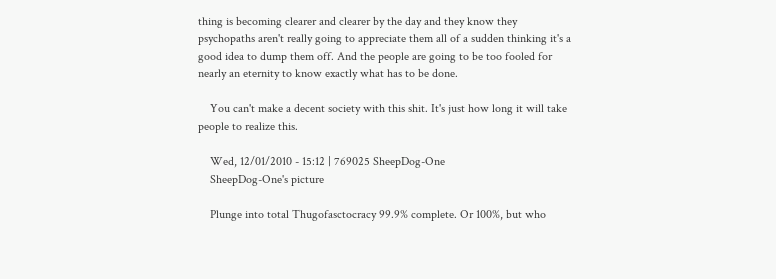thing is becoming clearer and clearer by the day and they know they psychopaths aren't really going to appreciate them all of a sudden thinking it's a good idea to dump them off. And the people are going to be too fooled for nearly an eternity to know exactly what has to be done.

    You can't make a decent society with this shit. It's just how long it will take people to realize this.

    Wed, 12/01/2010 - 15:12 | 769025 SheepDog-One
    SheepDog-One's picture

    Plunge into total Thugofasctocracy 99.9% complete. Or 100%, but who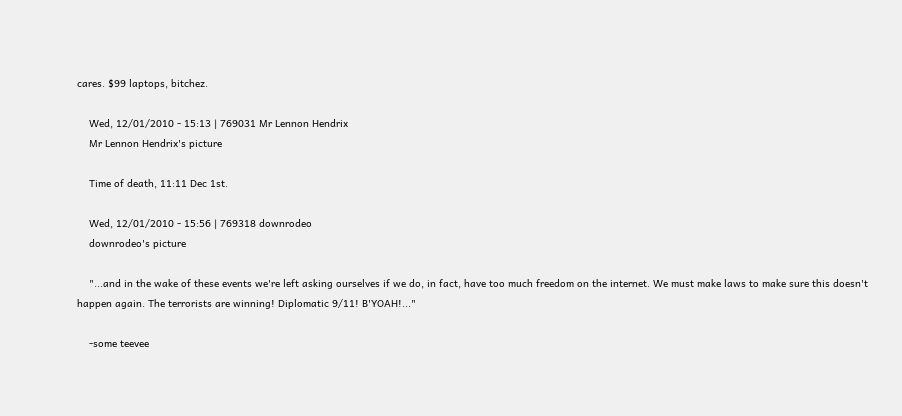cares. $99 laptops, bitchez.

    Wed, 12/01/2010 - 15:13 | 769031 Mr Lennon Hendrix
    Mr Lennon Hendrix's picture

    Time of death, 11:11 Dec 1st.

    Wed, 12/01/2010 - 15:56 | 769318 downrodeo
    downrodeo's picture

    "...and in the wake of these events we're left asking ourselves if we do, in fact, have too much freedom on the internet. We must make laws to make sure this doesn't happen again. The terrorists are winning! Diplomatic 9/11! B'YOAH!..."

    -some teevee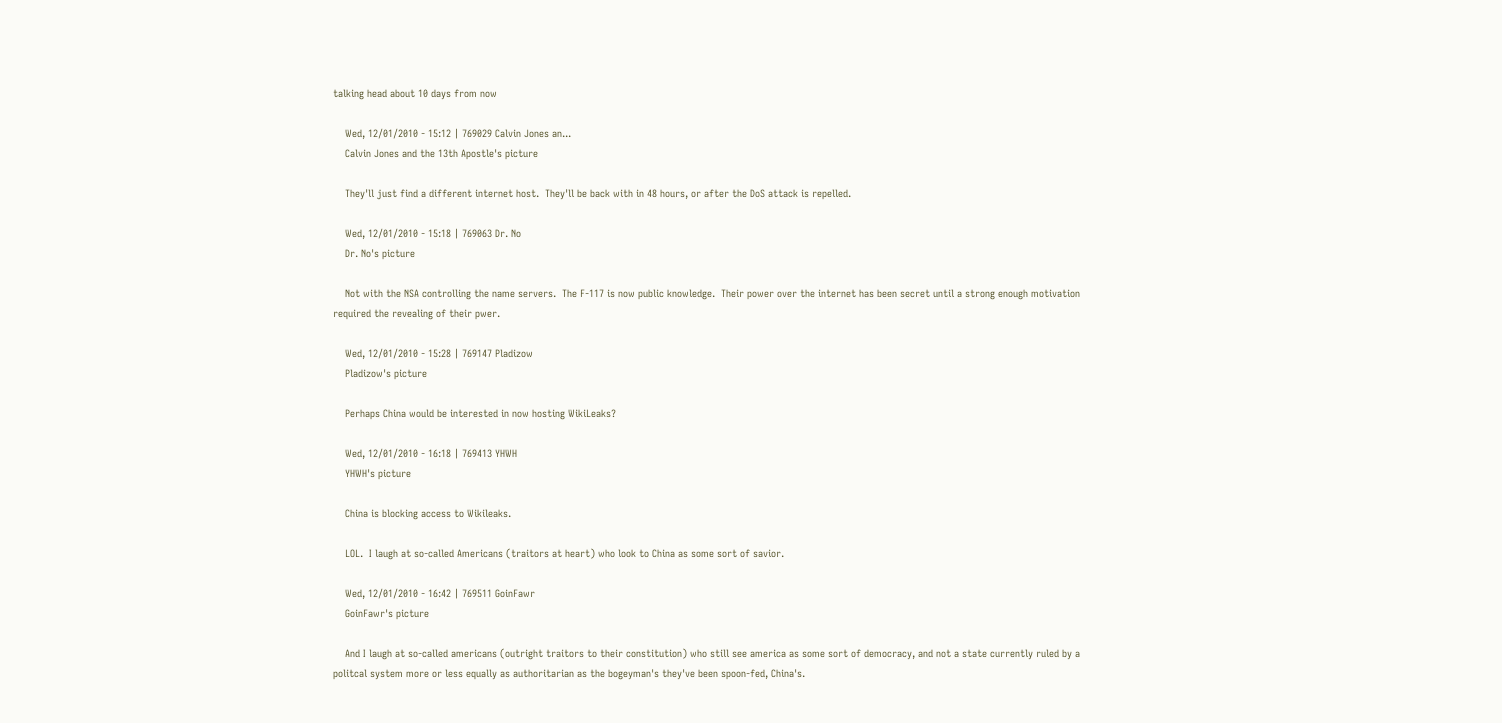talking head about 10 days from now

    Wed, 12/01/2010 - 15:12 | 769029 Calvin Jones an...
    Calvin Jones and the 13th Apostle's picture

    They'll just find a different internet host.  They'll be back with in 48 hours, or after the DoS attack is repelled.

    Wed, 12/01/2010 - 15:18 | 769063 Dr. No
    Dr. No's picture

    Not with the NSA controlling the name servers.  The F-117 is now public knowledge.  Their power over the internet has been secret until a strong enough motivation required the revealing of their pwer.

    Wed, 12/01/2010 - 15:28 | 769147 Pladizow
    Pladizow's picture

    Perhaps China would be interested in now hosting WikiLeaks?

    Wed, 12/01/2010 - 16:18 | 769413 YHWH
    YHWH's picture

    China is blocking access to Wikileaks.

    LOL.  I laugh at so-called Americans (traitors at heart) who look to China as some sort of savior.

    Wed, 12/01/2010 - 16:42 | 769511 GoinFawr
    GoinFawr's picture

    And I laugh at so-called americans (outright traitors to their constitution) who still see america as some sort of democracy, and not a state currently ruled by a politcal system more or less equally as authoritarian as the bogeyman's they've been spoon-fed, China's.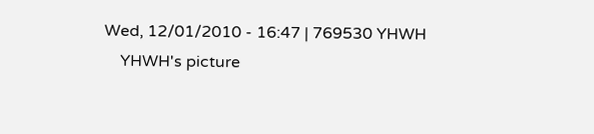Wed, 12/01/2010 - 16:47 | 769530 YHWH
    YHWH's picture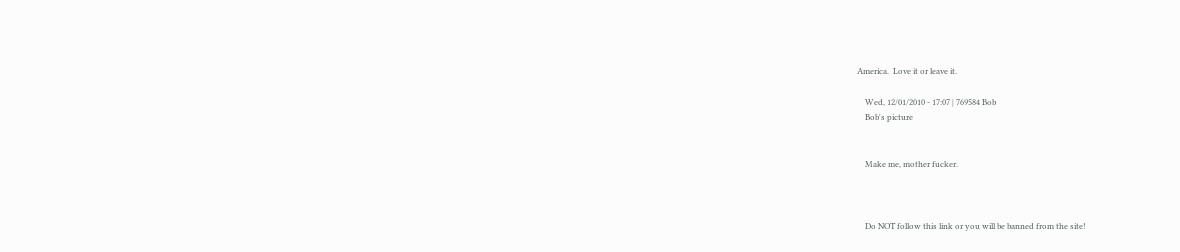America.  Love it or leave it.

    Wed, 12/01/2010 - 17:07 | 769584 Bob
    Bob's picture


    Make me, mother fucker.



    Do NOT follow this link or you will be banned from the site!